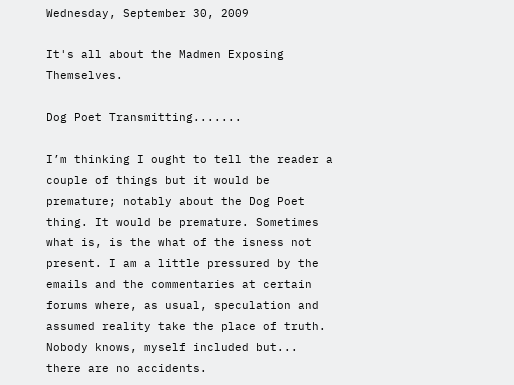Wednesday, September 30, 2009

It's all about the Madmen Exposing Themselves.

Dog Poet Transmitting.......

I’m thinking I ought to tell the reader a couple of things but it would be premature; notably about the Dog Poet thing. It would be premature. Sometimes what is, is the what of the isness not present. I am a little pressured by the emails and the commentaries at certain forums where, as usual, speculation and assumed reality take the place of truth. Nobody knows, myself included but... there are no accidents.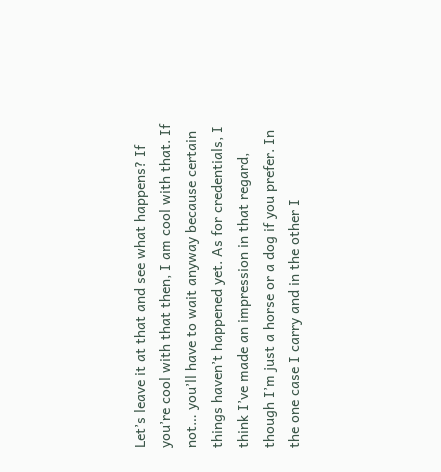Let’s leave it at that and see what happens? If you’re cool with that then, I am cool with that. If not… you’ll have to wait anyway because certain things haven’t happened yet. As for credentials, I think I’ve made an impression in that regard, though I’m just a horse or a dog if you prefer. In the one case I carry and in the other I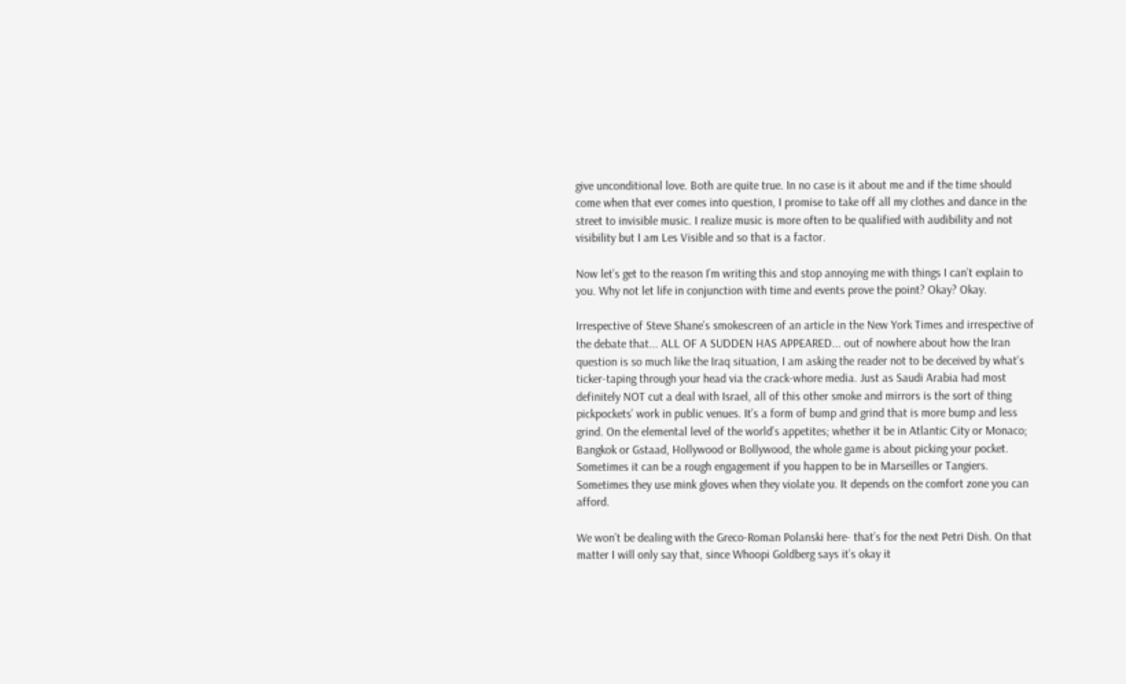give unconditional love. Both are quite true. In no case is it about me and if the time should come when that ever comes into question, I promise to take off all my clothes and dance in the street to invisible music. I realize music is more often to be qualified with audibility and not visibility but I am Les Visible and so that is a factor.

Now let’s get to the reason I’m writing this and stop annoying me with things I can’t explain to you. Why not let life in conjunction with time and events prove the point? Okay? Okay.

Irrespective of Steve Shane’s smokescreen of an article in the New York Times and irrespective of the debate that... ALL OF A SUDDEN HAS APPEARED... out of nowhere about how the Iran question is so much like the Iraq situation, I am asking the reader not to be deceived by what’s ticker-taping through your head via the crack-whore media. Just as Saudi Arabia had most definitely NOT cut a deal with Israel, all of this other smoke and mirrors is the sort of thing pickpockets’ work in public venues. It’s a form of bump and grind that is more bump and less grind. On the elemental level of the world’s appetites; whether it be in Atlantic City or Monaco; Bangkok or Gstaad, Hollywood or Bollywood, the whole game is about picking your pocket. Sometimes it can be a rough engagement if you happen to be in Marseilles or Tangiers. Sometimes they use mink gloves when they violate you. It depends on the comfort zone you can afford.

We won’t be dealing with the Greco-Roman Polanski here- that’s for the next Petri Dish. On that matter I will only say that, since Whoopi Goldberg says it’s okay it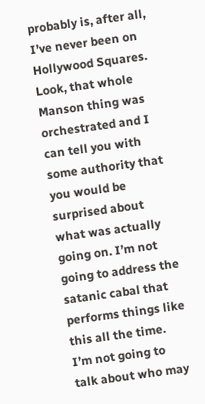probably is, after all, I’ve never been on Hollywood Squares. Look, that whole Manson thing was orchestrated and I can tell you with some authority that you would be surprised about what was actually going on. I’m not going to address the satanic cabal that performs things like this all the time. I’m not going to talk about who may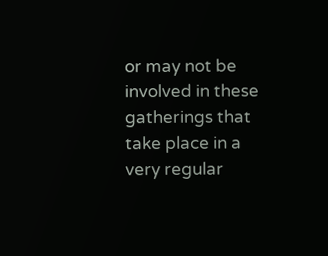or may not be involved in these gatherings that take place in a very regular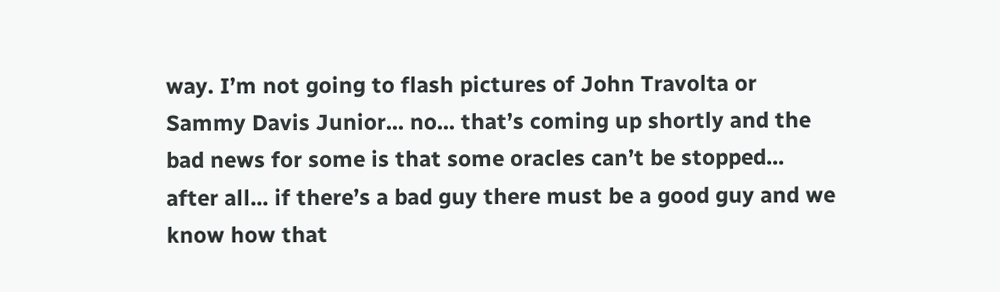way. I’m not going to flash pictures of John Travolta or Sammy Davis Junior... no... that’s coming up shortly and the bad news for some is that some oracles can’t be stopped... after all... if there’s a bad guy there must be a good guy and we know how that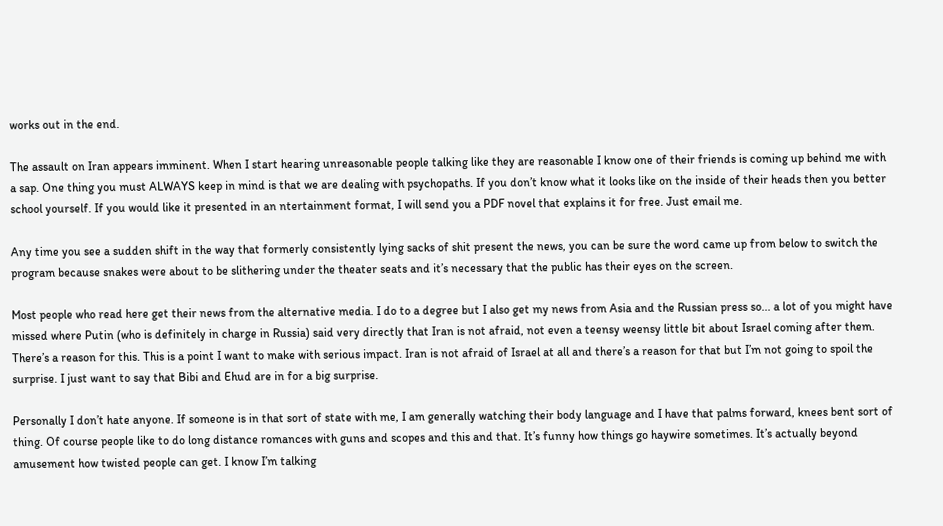works out in the end.

The assault on Iran appears imminent. When I start hearing unreasonable people talking like they are reasonable I know one of their friends is coming up behind me with a sap. One thing you must ALWAYS keep in mind is that we are dealing with psychopaths. If you don’t know what it looks like on the inside of their heads then you better school yourself. If you would like it presented in an ntertainment format, I will send you a PDF novel that explains it for free. Just email me.

Any time you see a sudden shift in the way that formerly consistently lying sacks of shit present the news, you can be sure the word came up from below to switch the program because snakes were about to be slithering under the theater seats and it’s necessary that the public has their eyes on the screen.

Most people who read here get their news from the alternative media. I do to a degree but I also get my news from Asia and the Russian press so... a lot of you might have missed where Putin (who is definitely in charge in Russia) said very directly that Iran is not afraid, not even a teensy weensy little bit about Israel coming after them. There’s a reason for this. This is a point I want to make with serious impact. Iran is not afraid of Israel at all and there’s a reason for that but I’m not going to spoil the surprise. I just want to say that Bibi and Ehud are in for a big surprise.

Personally I don’t hate anyone. If someone is in that sort of state with me, I am generally watching their body language and I have that palms forward, knees bent sort of thing. Of course people like to do long distance romances with guns and scopes and this and that. It’s funny how things go haywire sometimes. It’s actually beyond amusement how twisted people can get. I know I’m talking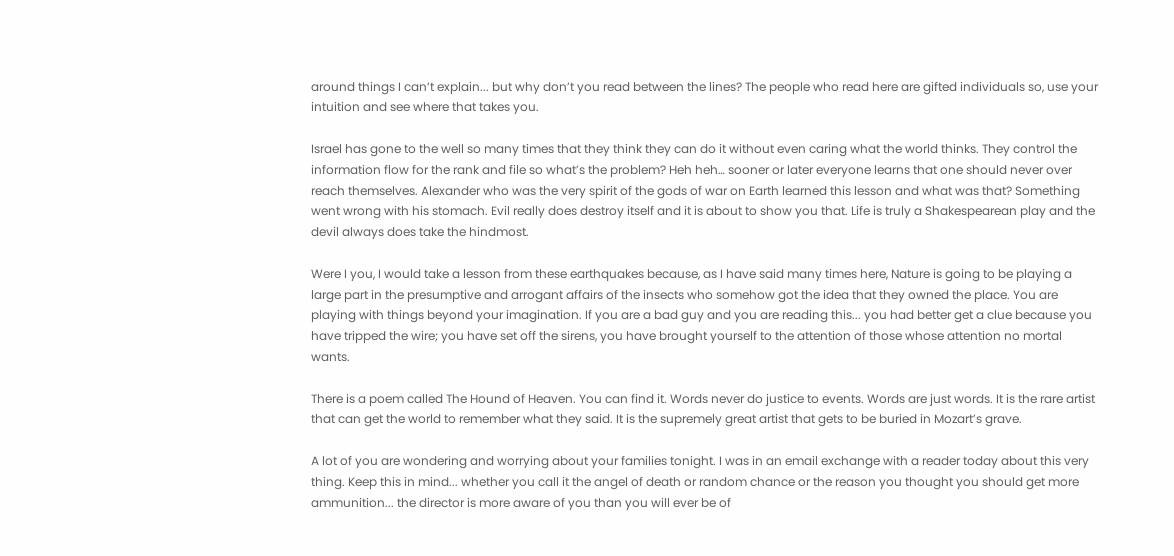around things I can’t explain... but why don’t you read between the lines? The people who read here are gifted individuals so, use your intuition and see where that takes you.

Israel has gone to the well so many times that they think they can do it without even caring what the world thinks. They control the information flow for the rank and file so what’s the problem? Heh heh… sooner or later everyone learns that one should never over reach themselves. Alexander who was the very spirit of the gods of war on Earth learned this lesson and what was that? Something went wrong with his stomach. Evil really does destroy itself and it is about to show you that. Life is truly a Shakespearean play and the devil always does take the hindmost.

Were I you, I would take a lesson from these earthquakes because, as I have said many times here, Nature is going to be playing a large part in the presumptive and arrogant affairs of the insects who somehow got the idea that they owned the place. You are playing with things beyond your imagination. If you are a bad guy and you are reading this... you had better get a clue because you have tripped the wire; you have set off the sirens, you have brought yourself to the attention of those whose attention no mortal wants.

There is a poem called The Hound of Heaven. You can find it. Words never do justice to events. Words are just words. It is the rare artist that can get the world to remember what they said. It is the supremely great artist that gets to be buried in Mozart’s grave.

A lot of you are wondering and worrying about your families tonight. I was in an email exchange with a reader today about this very thing. Keep this in mind... whether you call it the angel of death or random chance or the reason you thought you should get more ammunition... the director is more aware of you than you will ever be of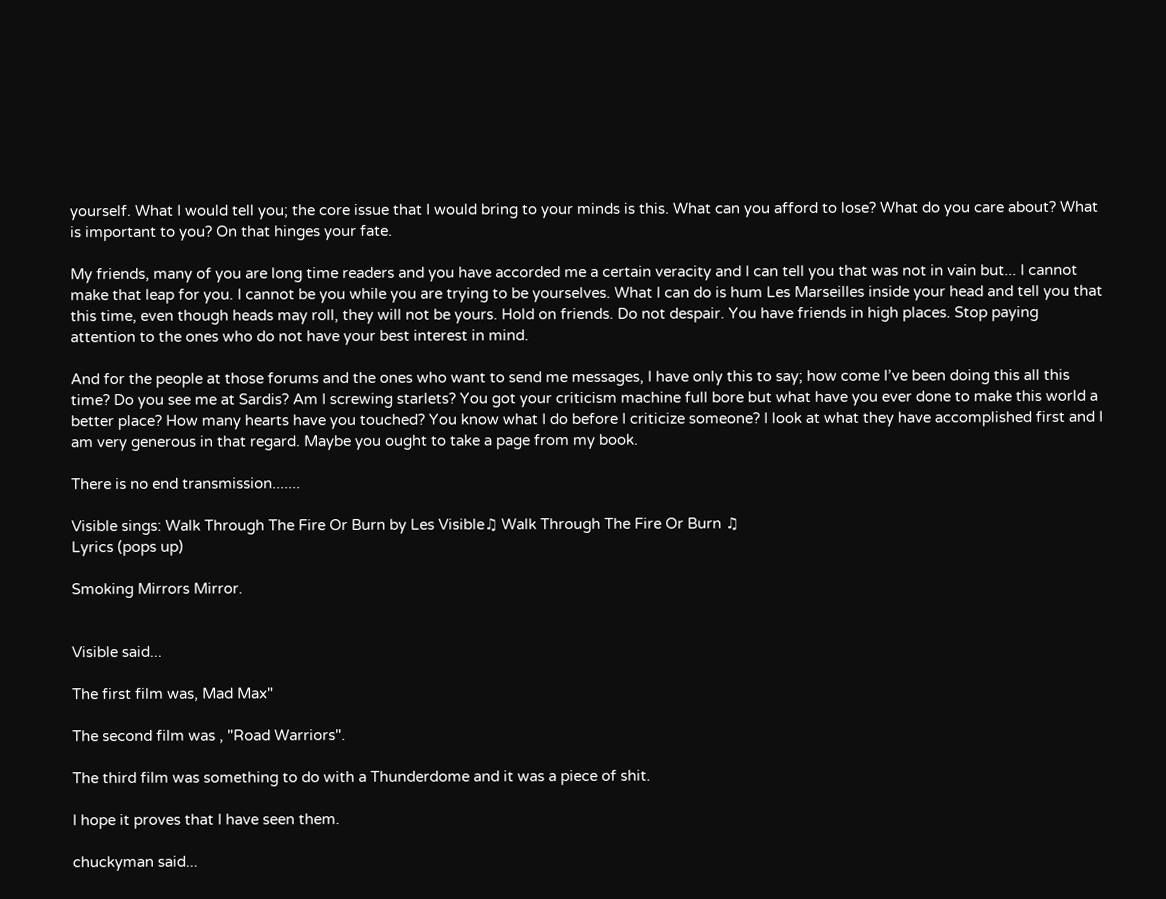yourself. What I would tell you; the core issue that I would bring to your minds is this. What can you afford to lose? What do you care about? What is important to you? On that hinges your fate.

My friends, many of you are long time readers and you have accorded me a certain veracity and I can tell you that was not in vain but... I cannot make that leap for you. I cannot be you while you are trying to be yourselves. What I can do is hum Les Marseilles inside your head and tell you that this time, even though heads may roll, they will not be yours. Hold on friends. Do not despair. You have friends in high places. Stop paying attention to the ones who do not have your best interest in mind.

And for the people at those forums and the ones who want to send me messages, I have only this to say; how come I’ve been doing this all this time? Do you see me at Sardis? Am I screwing starlets? You got your criticism machine full bore but what have you ever done to make this world a better place? How many hearts have you touched? You know what I do before I criticize someone? I look at what they have accomplished first and I am very generous in that regard. Maybe you ought to take a page from my book.

There is no end transmission.......

Visible sings: Walk Through The Fire Or Burn by Les Visible♫ Walk Through The Fire Or Burn ♫
Lyrics (pops up)

Smoking Mirrors Mirror.


Visible said...

The first film was, Mad Max"

The second film was , "Road Warriors".

The third film was something to do with a Thunderdome and it was a piece of shit.

I hope it proves that I have seen them.

chuckyman said...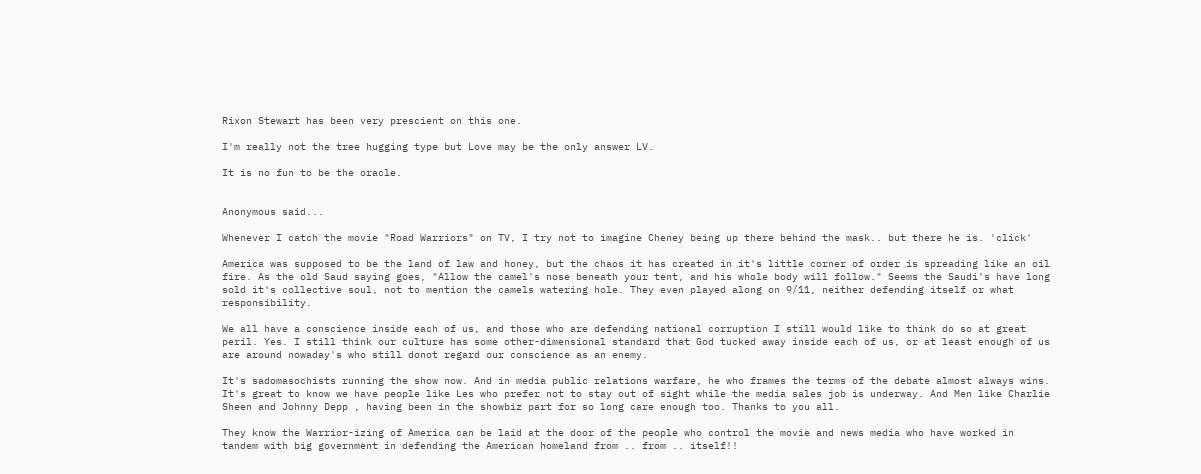Rixon Stewart has been very prescient on this one.

I'm really not the tree hugging type but Love may be the only answer LV.

It is no fun to be the oracle.


Anonymous said...

Whenever I catch the movie "Road Warriors" on TV, I try not to imagine Cheney being up there behind the mask.. but there he is. 'click'

America was supposed to be the land of law and honey, but the chaos it has created in it's little corner of order is spreading like an oil fire. As the old Saud saying goes, "Allow the camel's nose beneath your tent, and his whole body will follow." Seems the Saudi's have long sold it's collective soul, not to mention the camels watering hole. They even played along on 9/11, neither defending itself or what responsibility.

We all have a conscience inside each of us, and those who are defending national corruption I still would like to think do so at great peril. Yes. I still think our culture has some other-dimensional standard that God tucked away inside each of us, or at least enough of us are around nowaday's who still donot regard our conscience as an enemy.

It's sadomasochists running the show now. And in media public relations warfare, he who frames the terms of the debate almost always wins. It's great to know we have people like Les who prefer not to stay out of sight while the media sales job is underway. And Men like Charlie Sheen and Johnny Depp , having been in the showbiz part for so long care enough too. Thanks to you all.

They know the Warrior-izing of America can be laid at the door of the people who control the movie and news media who have worked in tandem with big government in defending the American homeland from .. from .. itself!!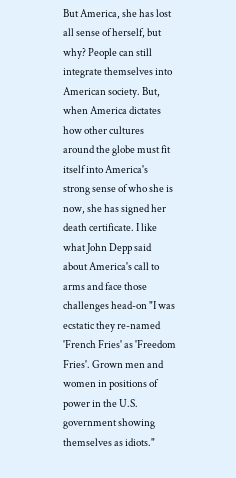But America, she has lost all sense of herself, but why? People can still integrate themselves into American society. But, when America dictates how other cultures around the globe must fit itself into America's strong sense of who she is now, she has signed her death certificate. I like what John Depp said about America's call to arms and face those challenges head-on "I was ecstatic they re-named 'French Fries' as 'Freedom Fries'. Grown men and women in positions of power in the U.S. government showing themselves as idiots."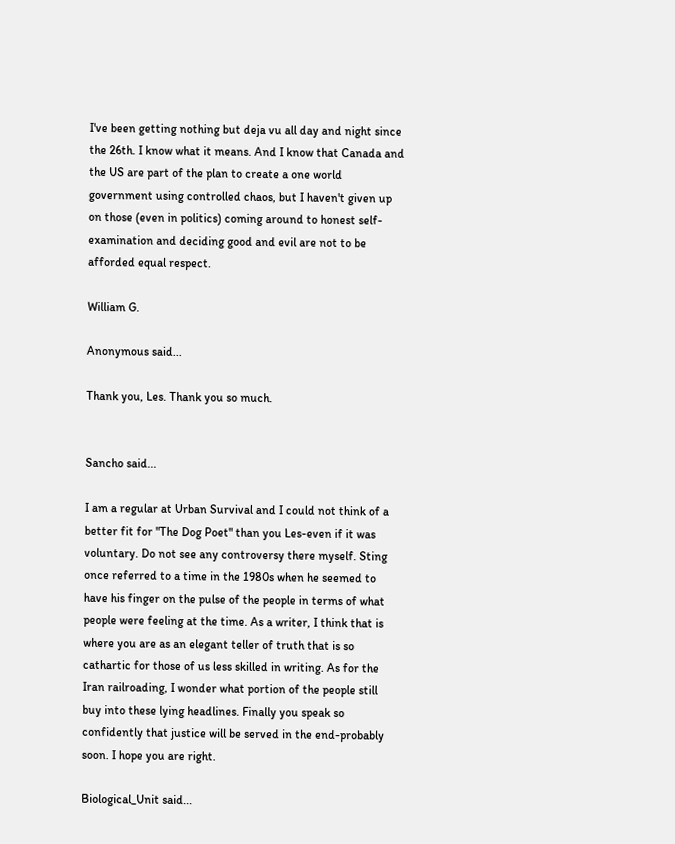I've been getting nothing but deja vu all day and night since the 26th. I know what it means. And I know that Canada and the US are part of the plan to create a one world government using controlled chaos, but I haven't given up on those (even in politics) coming around to honest self-examination and deciding good and evil are not to be afforded equal respect.

William G.

Anonymous said...

Thank you, Les. Thank you so much.


Sancho said...

I am a regular at Urban Survival and I could not think of a better fit for "The Dog Poet" than you Les-even if it was voluntary. Do not see any controversy there myself. Sting once referred to a time in the 1980s when he seemed to have his finger on the pulse of the people in terms of what people were feeling at the time. As a writer, I think that is where you are as an elegant teller of truth that is so cathartic for those of us less skilled in writing. As for the Iran railroading, I wonder what portion of the people still buy into these lying headlines. Finally you speak so confidently that justice will be served in the end-probably soon. I hope you are right.

Biological_Unit said...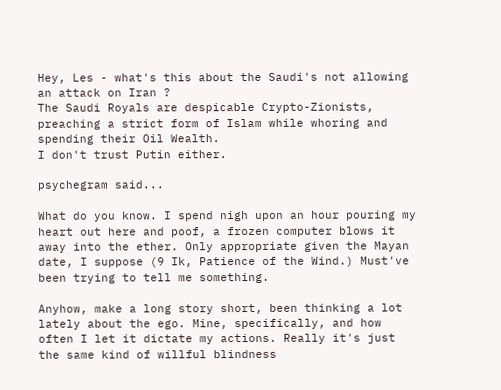Hey, Les - what's this about the Saudi's not allowing an attack on Iran ?
The Saudi Royals are despicable Crypto-Zionists, preaching a strict form of Islam while whoring and spending their Oil Wealth.
I don't trust Putin either.

psychegram said...

What do you know. I spend nigh upon an hour pouring my heart out here and poof, a frozen computer blows it away into the ether. Only appropriate given the Mayan date, I suppose (9 Ik, Patience of the Wind.) Must've been trying to tell me something.

Anyhow, make a long story short, been thinking a lot lately about the ego. Mine, specifically, and how often I let it dictate my actions. Really it's just the same kind of willful blindness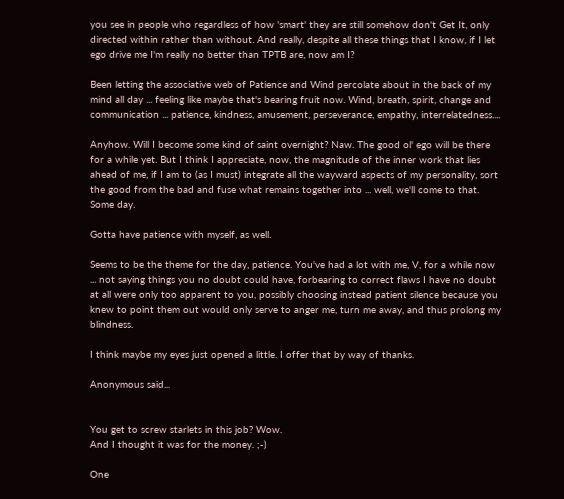you see in people who regardless of how 'smart' they are still somehow don't Get It, only directed within rather than without. And really, despite all these things that I know, if I let ego drive me I'm really no better than TPTB are, now am I?

Been letting the associative web of Patience and Wind percolate about in the back of my mind all day ... feeling like maybe that's bearing fruit now. Wind, breath, spirit, change and communication ... patience, kindness, amusement, perseverance, empathy, interrelatedness....

Anyhow. Will I become some kind of saint overnight? Naw. The good ol' ego will be there for a while yet. But I think I appreciate, now, the magnitude of the inner work that lies ahead of me, if I am to (as I must) integrate all the wayward aspects of my personality, sort the good from the bad and fuse what remains together into ... well, we'll come to that. Some day.

Gotta have patience with myself, as well.

Seems to be the theme for the day, patience. You've had a lot with me, V, for a while now ... not saying things you no doubt could have, forbearing to correct flaws I have no doubt at all were only too apparent to you, possibly choosing instead patient silence because you knew to point them out would only serve to anger me, turn me away, and thus prolong my blindness.

I think maybe my eyes just opened a little. I offer that by way of thanks.

Anonymous said...


You get to screw starlets in this job? Wow.
And I thought it was for the money. ;-)

One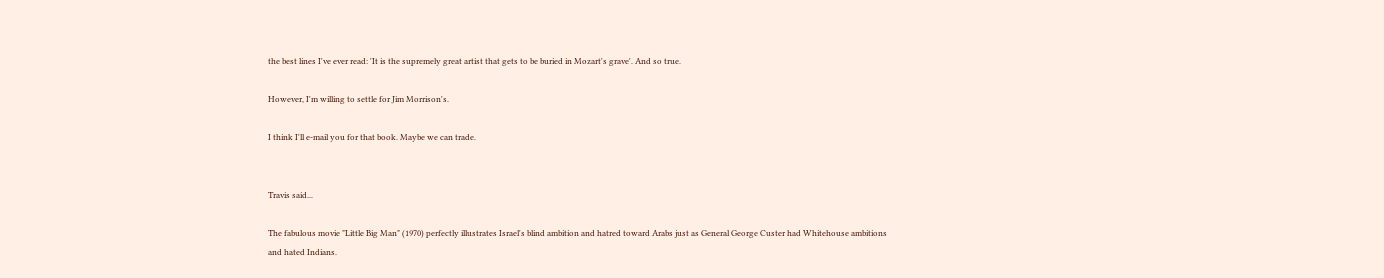the best lines I've ever read: 'It is the supremely great artist that gets to be buried in Mozart's grave'. And so true.

However, I'm willing to settle for Jim Morrison's.

I think I'll e-mail you for that book. Maybe we can trade.


Travis said...

The fabulous movie "Little Big Man" (1970) perfectly illustrates Israel's blind ambition and hatred toward Arabs just as General George Custer had Whitehouse ambitions and hated Indians.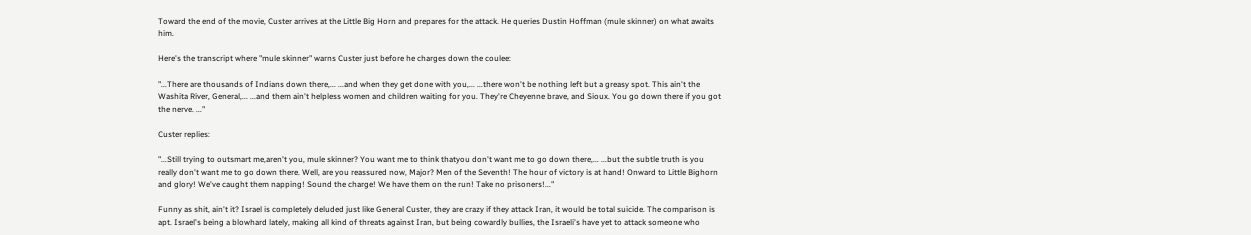Toward the end of the movie, Custer arrives at the Little Big Horn and prepares for the attack. He queries Dustin Hoffman (mule skinner) on what awaits him.

Here's the transcript where "mule skinner" warns Custer just before he charges down the coulee:

"...There are thousands of Indians down there,... ...and when they get done with you,... ...there won't be nothing left but a greasy spot. This ain't the Washita River, General,... ...and them ain't helpless women and children waiting for you. They're Cheyenne brave, and Sioux. You go down there if you got the nerve. ..."

Custer replies:

"...Still trying to outsmart me,aren't you, mule skinner? You want me to think thatyou don't want me to go down there,... ...but the subtle truth is you really don't want me to go down there. Well, are you reassured now, Major? Men of the Seventh! The hour of victory is at hand! Onward to Little Bighorn and glory! We've caught them napping! Sound the charge! We have them on the run! Take no prisoners!..."

Funny as shit, ain't it? Israel is completely deluded just like General Custer, they are crazy if they attack Iran, it would be total suicide. The comparison is apt. Israel's being a blowhard lately, making all kind of threats against Iran, but being cowardly bullies, the Israeli's have yet to attack someone who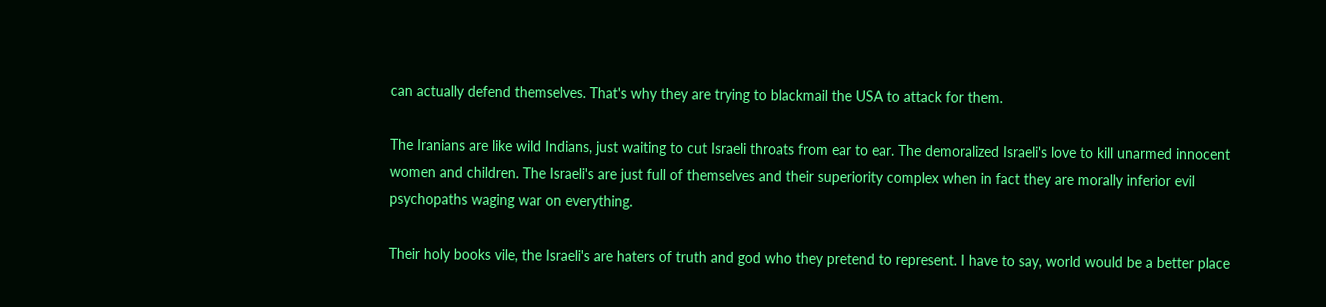can actually defend themselves. That's why they are trying to blackmail the USA to attack for them.

The Iranians are like wild Indians, just waiting to cut Israeli throats from ear to ear. The demoralized Israeli's love to kill unarmed innocent women and children. The Israeli's are just full of themselves and their superiority complex when in fact they are morally inferior evil psychopaths waging war on everything.

Their holy books vile, the Israeli's are haters of truth and god who they pretend to represent. I have to say, world would be a better place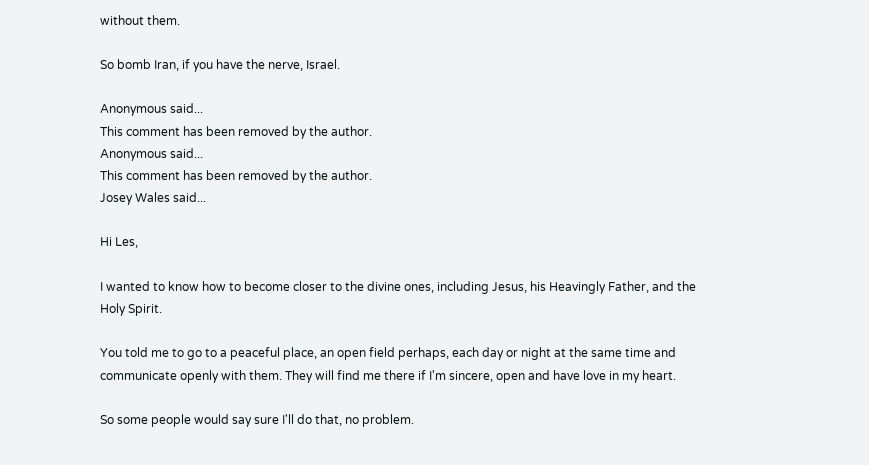without them.

So bomb Iran, if you have the nerve, Israel.

Anonymous said...
This comment has been removed by the author.
Anonymous said...
This comment has been removed by the author.
Josey Wales said...

Hi Les,

I wanted to know how to become closer to the divine ones, including Jesus, his Heavingly Father, and the Holy Spirit.

You told me to go to a peaceful place, an open field perhaps, each day or night at the same time and communicate openly with them. They will find me there if I'm sincere, open and have love in my heart.

So some people would say sure I'll do that, no problem.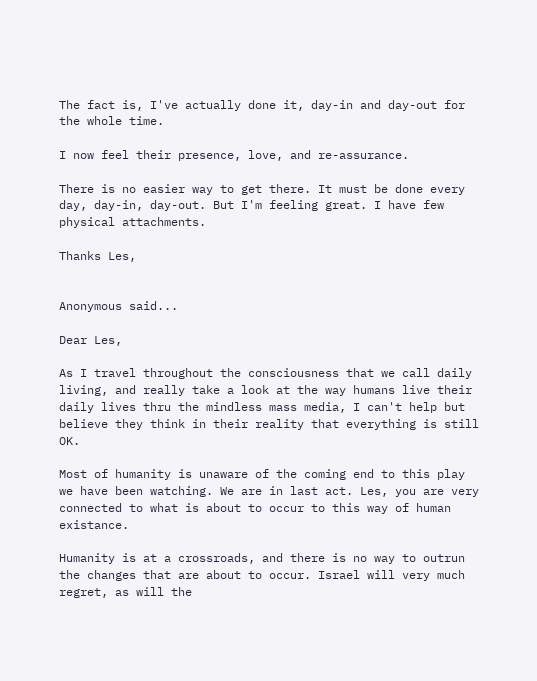The fact is, I've actually done it, day-in and day-out for the whole time.

I now feel their presence, love, and re-assurance.

There is no easier way to get there. It must be done every day, day-in, day-out. But I'm feeling great. I have few physical attachments.

Thanks Les,


Anonymous said...

Dear Les,

As I travel throughout the consciousness that we call daily living, and really take a look at the way humans live their daily lives thru the mindless mass media, I can't help but believe they think in their reality that everything is still OK.

Most of humanity is unaware of the coming end to this play we have been watching. We are in last act. Les, you are very connected to what is about to occur to this way of human existance.

Humanity is at a crossroads, and there is no way to outrun the changes that are about to occur. Israel will very much regret, as will the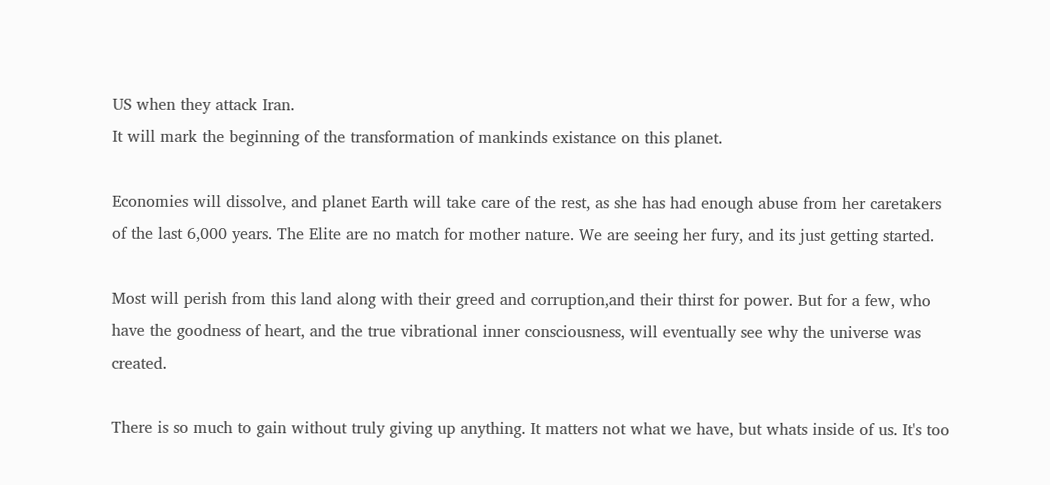US when they attack Iran.
It will mark the beginning of the transformation of mankinds existance on this planet.

Economies will dissolve, and planet Earth will take care of the rest, as she has had enough abuse from her caretakers of the last 6,000 years. The Elite are no match for mother nature. We are seeing her fury, and its just getting started.

Most will perish from this land along with their greed and corruption,and their thirst for power. But for a few, who have the goodness of heart, and the true vibrational inner consciousness, will eventually see why the universe was created.

There is so much to gain without truly giving up anything. It matters not what we have, but whats inside of us. It's too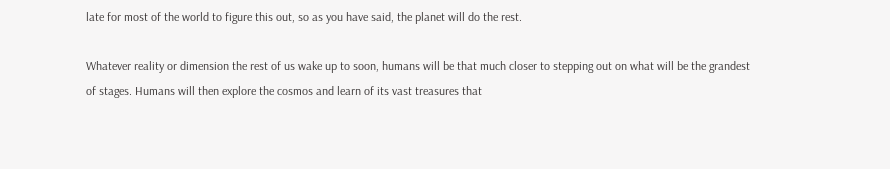late for most of the world to figure this out, so as you have said, the planet will do the rest.

Whatever reality or dimension the rest of us wake up to soon, humans will be that much closer to stepping out on what will be the grandest of stages. Humans will then explore the cosmos and learn of its vast treasures that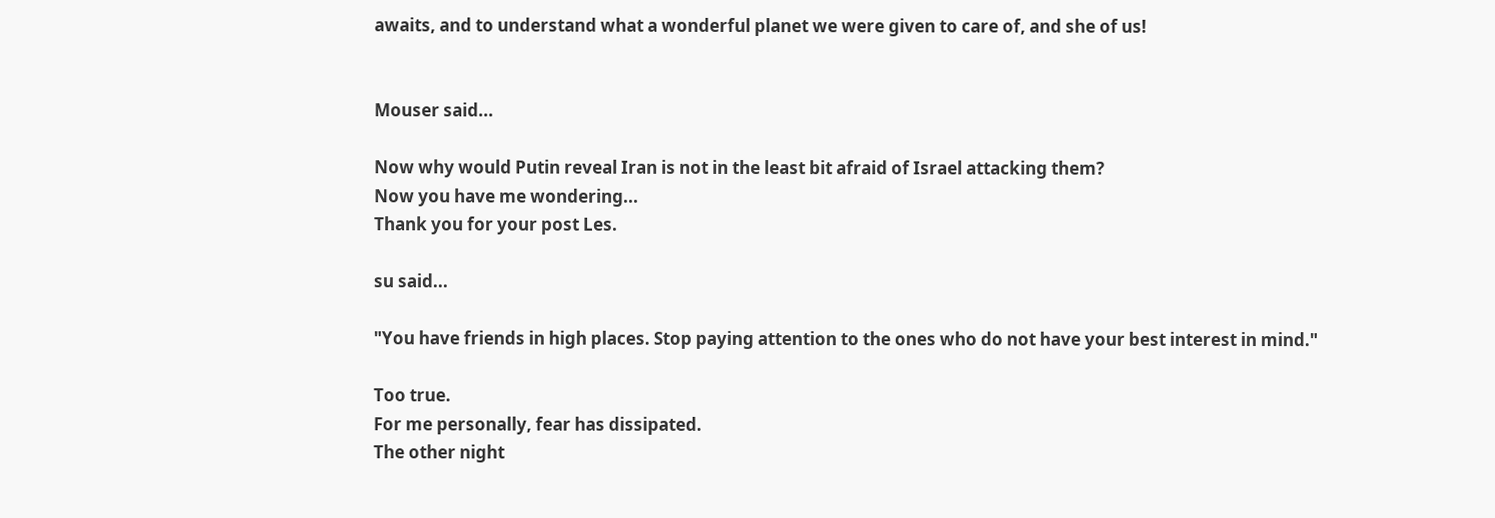awaits, and to understand what a wonderful planet we were given to care of, and she of us!


Mouser said...

Now why would Putin reveal Iran is not in the least bit afraid of Israel attacking them?
Now you have me wondering...
Thank you for your post Les.

su said...

"You have friends in high places. Stop paying attention to the ones who do not have your best interest in mind."

Too true.
For me personally, fear has dissipated.
The other night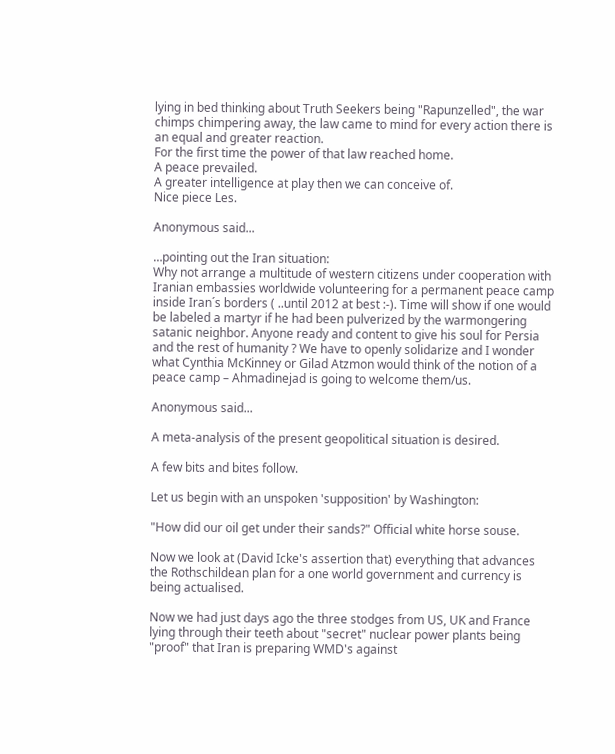lying in bed thinking about Truth Seekers being "Rapunzelled", the war chimps chimpering away, the law came to mind for every action there is an equal and greater reaction.
For the first time the power of that law reached home.
A peace prevailed.
A greater intelligence at play then we can conceive of.
Nice piece Les.

Anonymous said...

…pointing out the Iran situation:
Why not arrange a multitude of western citizens under cooperation with Iranian embassies worldwide volunteering for a permanent peace camp inside Iran´s borders ( ..until 2012 at best :-). Time will show if one would be labeled a martyr if he had been pulverized by the warmongering satanic neighbor. Anyone ready and content to give his soul for Persia and the rest of humanity ? We have to openly solidarize and I wonder what Cynthia McKinney or Gilad Atzmon would think of the notion of a peace camp – Ahmadinejad is going to welcome them/us.

Anonymous said...

A meta-analysis of the present geopolitical situation is desired.

A few bits and bites follow.

Let us begin with an unspoken 'supposition' by Washington:

"How did our oil get under their sands?" Official white horse souse.

Now we look at (David Icke's assertion that) everything that advances the Rothschildean plan for a one world government and currency is being actualised.

Now we had just days ago the three stodges from US, UK and France lying through their teeth about "secret" nuclear power plants being "proof" that Iran is preparing WMD's against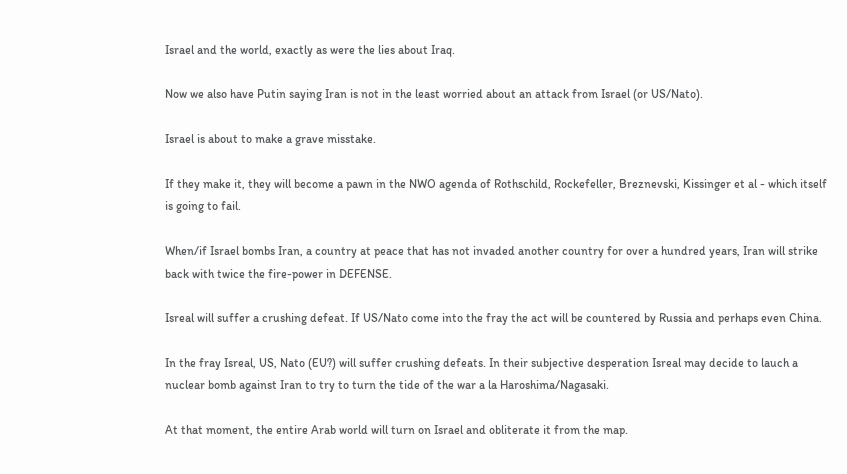Israel and the world, exactly as were the lies about Iraq.

Now we also have Putin saying Iran is not in the least worried about an attack from Israel (or US/Nato).

Israel is about to make a grave misstake.

If they make it, they will become a pawn in the NWO agenda of Rothschild, Rockefeller, Breznevski, Kissinger et al - which itself is going to fail.

When/if Israel bombs Iran, a country at peace that has not invaded another country for over a hundred years, Iran will strike back with twice the fire-power in DEFENSE.

Isreal will suffer a crushing defeat. If US/Nato come into the fray the act will be countered by Russia and perhaps even China.

In the fray Isreal, US, Nato (EU?) will suffer crushing defeats. In their subjective desperation Isreal may decide to lauch a nuclear bomb against Iran to try to turn the tide of the war a la Haroshima/Nagasaki.

At that moment, the entire Arab world will turn on Israel and obliterate it from the map.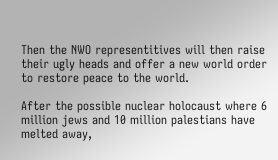Then the NWO representitives will then raise their ugly heads and offer a new world order to restore peace to the world.

After the possible nuclear holocaust where 6 million jews and 10 million palestians have melted away,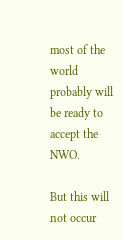most of the world probably will be ready to accept the NWO.

But this will not occur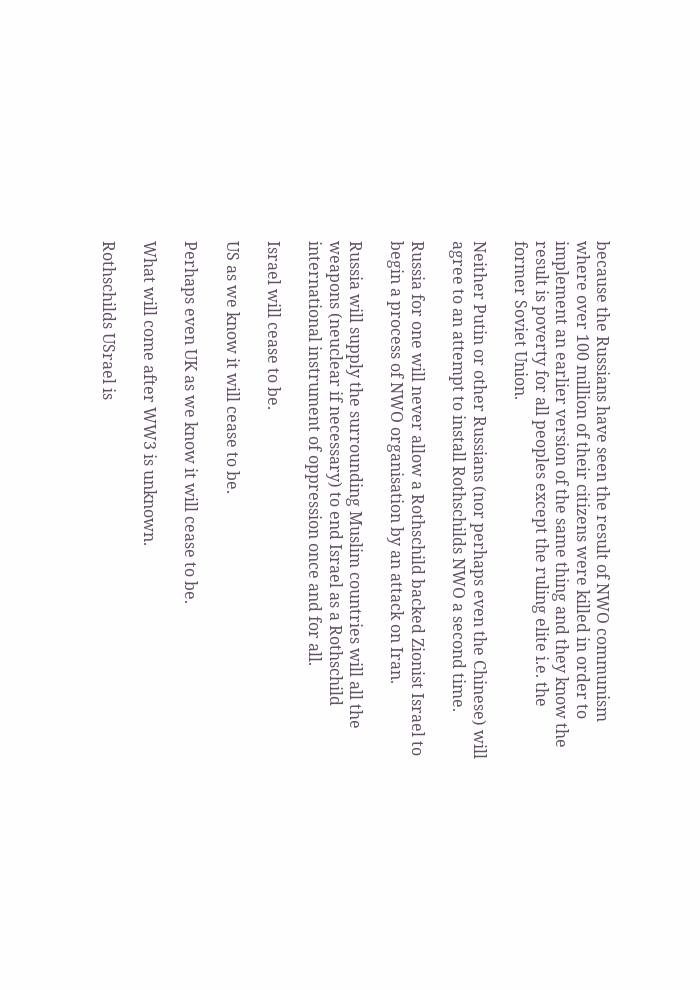because the Russians have seen the result of NWO communism where over 100 million of their citizens were killed in order to implement an earlier version of the same thing and they know the result is poverty for all peoples except the ruling elite i.e. the former Soviet Union.

Neither Putin or other Russians (nor perhaps even the Chinese) will agree to an attempt to install Rothschilds NWO a second time.

Russia for one will never allow a Rothschild backed Zionist Israel to begin a process of NWO organisation by an attack on Iran.

Russia will supply the surrounding Muslim countries will all the weapons (neuclear if necessary) to end Israel as a Rothschild international instrument of oppression once and for all.

Israel will cease to be.

US as we know it will cease to be.

Perhaps even UK as we know it will cease to be.

What will come after WW3 is unknown.

Rothschilds USrael is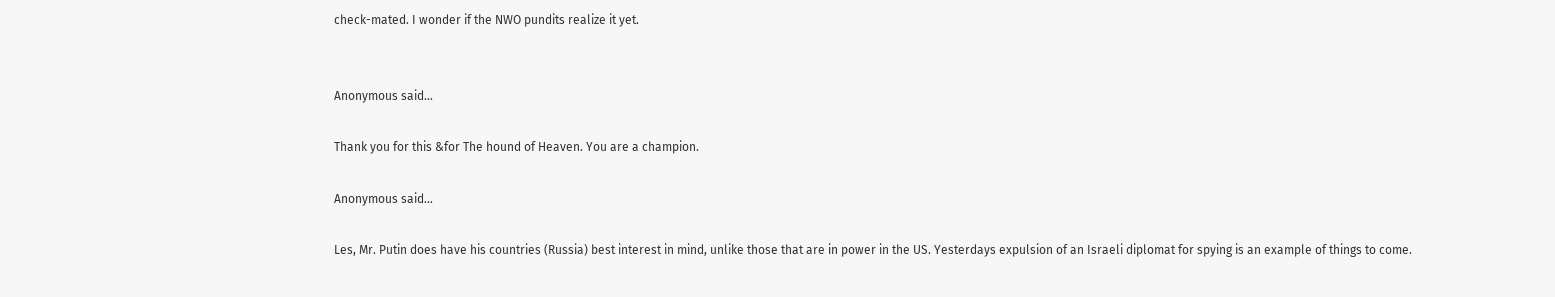check-mated. I wonder if the NWO pundits realize it yet.


Anonymous said...

Thank you for this &for The hound of Heaven. You are a champion.

Anonymous said...

Les, Mr. Putin does have his countries (Russia) best interest in mind, unlike those that are in power in the US. Yesterdays expulsion of an Israeli diplomat for spying is an example of things to come.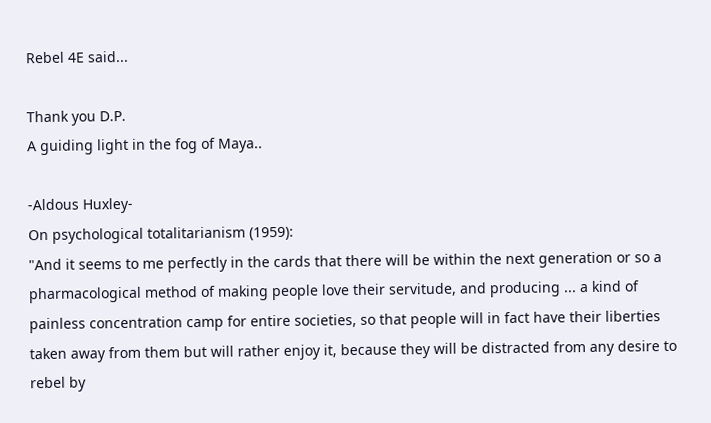Rebel 4E said...

Thank you D.P.
A guiding light in the fog of Maya..

-Aldous Huxley-
On psychological totalitarianism (1959):
"And it seems to me perfectly in the cards that there will be within the next generation or so a pharmacological method of making people love their servitude, and producing ... a kind of painless concentration camp for entire societies, so that people will in fact have their liberties taken away from them but will rather enjoy it, because they will be distracted from any desire to rebel by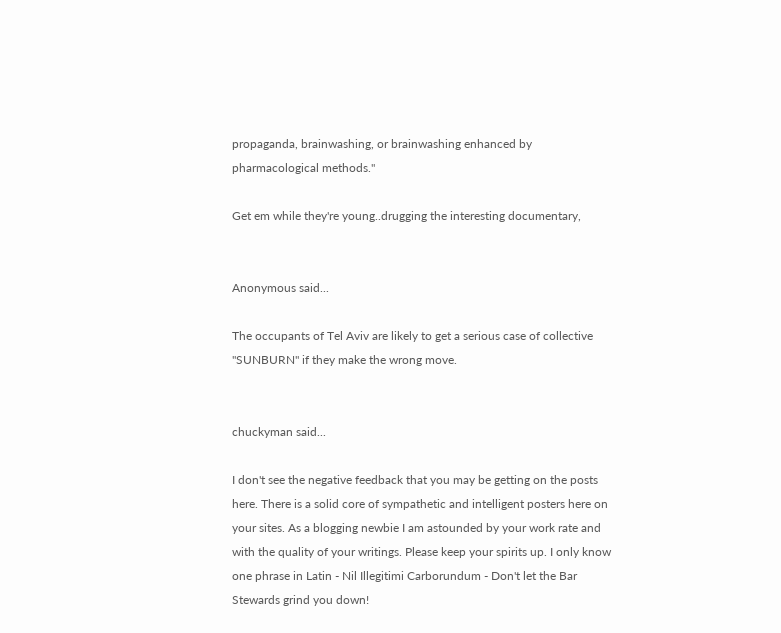propaganda, brainwashing, or brainwashing enhanced by pharmacological methods."

Get em while they're young..drugging the interesting documentary,


Anonymous said...

The occupants of Tel Aviv are likely to get a serious case of collective "SUNBURN" if they make the wrong move.


chuckyman said...

I don't see the negative feedback that you may be getting on the posts here. There is a solid core of sympathetic and intelligent posters here on your sites. As a blogging newbie I am astounded by your work rate and with the quality of your writings. Please keep your spirits up. I only know one phrase in Latin - Nil Illegitimi Carborundum - Don't let the Bar Stewards grind you down!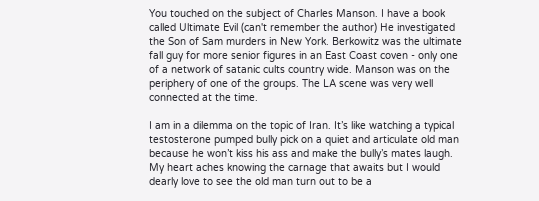You touched on the subject of Charles Manson. I have a book called Ultimate Evil (can't remember the author) He investigated the Son of Sam murders in New York. Berkowitz was the ultimate fall guy for more senior figures in an East Coast coven - only one of a network of satanic cults country wide. Manson was on the periphery of one of the groups. The LA scene was very well connected at the time.

I am in a dilemma on the topic of Iran. It’s like watching a typical testosterone pumped bully pick on a quiet and articulate old man because he won’t kiss his ass and make the bully’s mates laugh. My heart aches knowing the carnage that awaits but I would dearly love to see the old man turn out to be a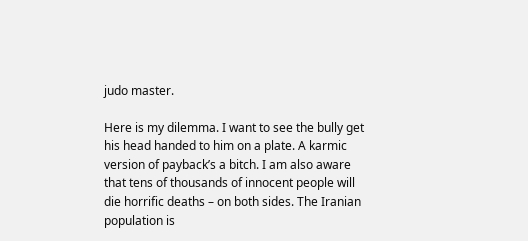judo master.

Here is my dilemma. I want to see the bully get his head handed to him on a plate. A karmic version of payback’s a bitch. I am also aware that tens of thousands of innocent people will die horrific deaths – on both sides. The Iranian population is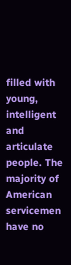filled with young, intelligent and articulate people. The majority of American servicemen have no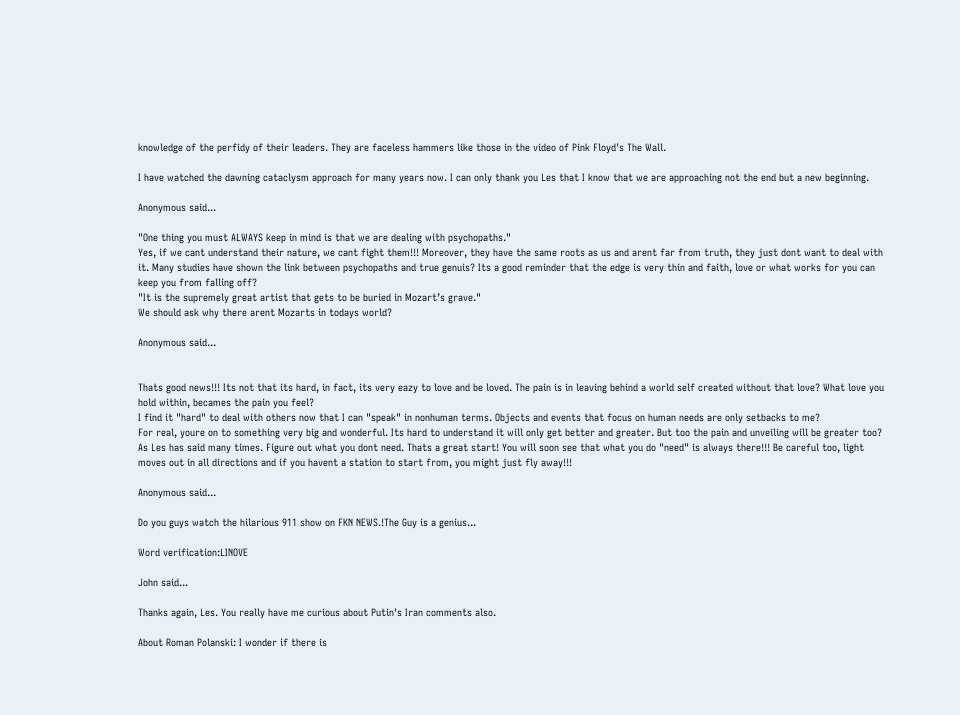knowledge of the perfidy of their leaders. They are faceless hammers like those in the video of Pink Floyd's The Wall.

I have watched the dawning cataclysm approach for many years now. I can only thank you Les that I know that we are approaching not the end but a new beginning.

Anonymous said...

"One thing you must ALWAYS keep in mind is that we are dealing with psychopaths."
Yes, if we cant understand their nature, we cant fight them!!! Moreover, they have the same roots as us and arent far from truth, they just dont want to deal with it. Many studies have shown the link between psychopaths and true genuis? Its a good reminder that the edge is very thin and faith, love or what works for you can keep you from falling off?
"It is the supremely great artist that gets to be buried in Mozart’s grave."
We should ask why there arent Mozarts in todays world?

Anonymous said...


Thats good news!!! Its not that its hard, in fact, its very eazy to love and be loved. The pain is in leaving behind a world self created without that love? What love you hold within, becames the pain you feel?
I find it "hard" to deal with others now that I can "speak" in nonhuman terms. Objects and events that focus on human needs are only setbacks to me?
For real, youre on to something very big and wonderful. Its hard to understand it will only get better and greater. But too the pain and unveiling will be greater too?
As Les has said many times. Figure out what you dont need. Thats a great start! You will soon see that what you do "need" is always there!!! Be careful too, light moves out in all directions and if you havent a station to start from, you might just fly away!!!

Anonymous said...

Do you guys watch the hilarious 911 show on FKN NEWS.!The Guy is a genius...

Word verification:LINOVE

John said...

Thanks again, Les. You really have me curious about Putin's Iran comments also.

About Roman Polanski: I wonder if there is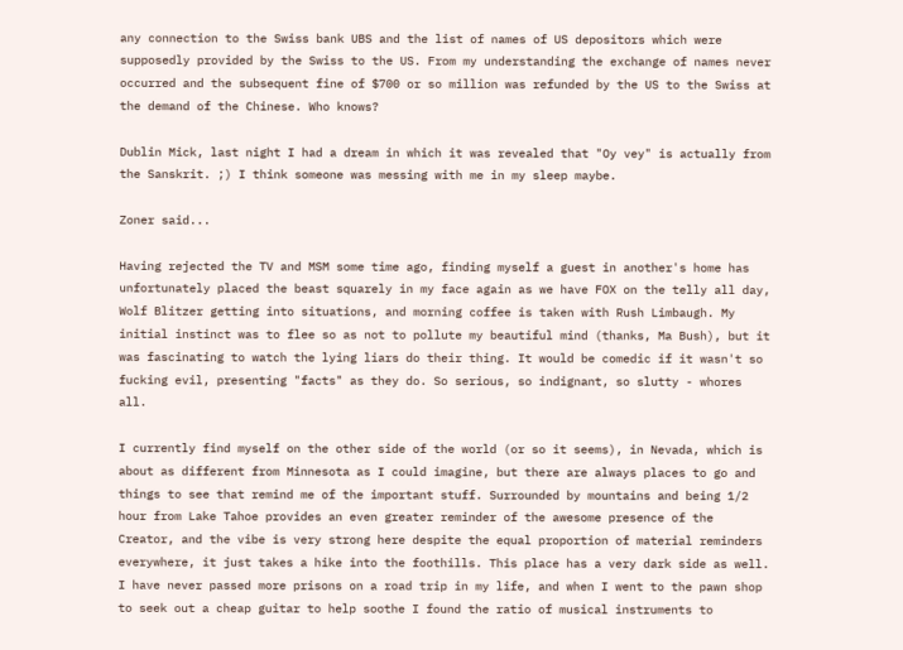any connection to the Swiss bank UBS and the list of names of US depositors which were supposedly provided by the Swiss to the US. From my understanding the exchange of names never occurred and the subsequent fine of $700 or so million was refunded by the US to the Swiss at the demand of the Chinese. Who knows?

Dublin Mick, last night I had a dream in which it was revealed that "Oy vey" is actually from the Sanskrit. ;) I think someone was messing with me in my sleep maybe.

Zoner said...

Having rejected the TV and MSM some time ago, finding myself a guest in another's home has unfortunately placed the beast squarely in my face again as we have FOX on the telly all day, Wolf Blitzer getting into situations, and morning coffee is taken with Rush Limbaugh. My initial instinct was to flee so as not to pollute my beautiful mind (thanks, Ma Bush), but it was fascinating to watch the lying liars do their thing. It would be comedic if it wasn't so fucking evil, presenting "facts" as they do. So serious, so indignant, so slutty - whores all.

I currently find myself on the other side of the world (or so it seems), in Nevada, which is about as different from Minnesota as I could imagine, but there are always places to go and things to see that remind me of the important stuff. Surrounded by mountains and being 1/2 hour from Lake Tahoe provides an even greater reminder of the awesome presence of the Creator, and the vibe is very strong here despite the equal proportion of material reminders everywhere, it just takes a hike into the foothills. This place has a very dark side as well. I have never passed more prisons on a road trip in my life, and when I went to the pawn shop to seek out a cheap guitar to help soothe I found the ratio of musical instruments to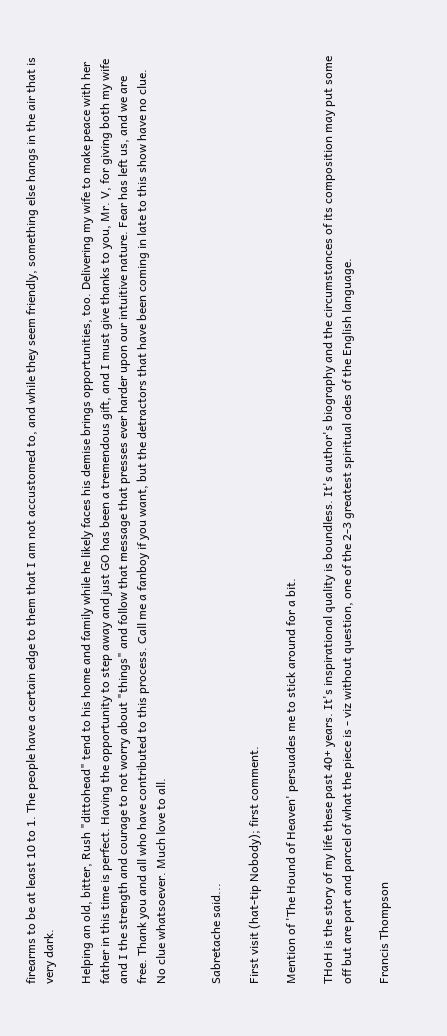firearms to be at least 10 to 1. The people have a certain edge to them that I am not accustomed to, and while they seem friendly, something else hangs in the air that is very dark.

Helping an old, bitter, Rush "dittohead" tend to his home and family while he likely faces his demise brings opportunities, too. Delivering my wife to make peace with her father in this time is perfect. Having the opportunity to step away and just GO has been a tremendous gift, and I must give thanks to you, Mr. V, for giving both my wife and I the strength and courage to not worry about "things" and follow that message that presses ever harder upon our intuitive nature. Fear has left us, and we are free. Thank you and all who have contributed to this process. Call me a fanboy if you want, but the detractors that have been coming in late to this show have no clue. No clue whatsoever. Much love to all.


Sabretache said...

First visit (hat-tip Nobody); first comment.

Mention of 'The Hound of Heaven' persuades me to stick around for a bit.

THoH is the story of my life these past 40+ years. It's inspirational quality is boundless. It's author's biography and the circumstances of its composition may put some off but are part and parcel of what the piece is - viz without question, one of the 2-3 greatest spiritual odes of the English language.

Francis Thompson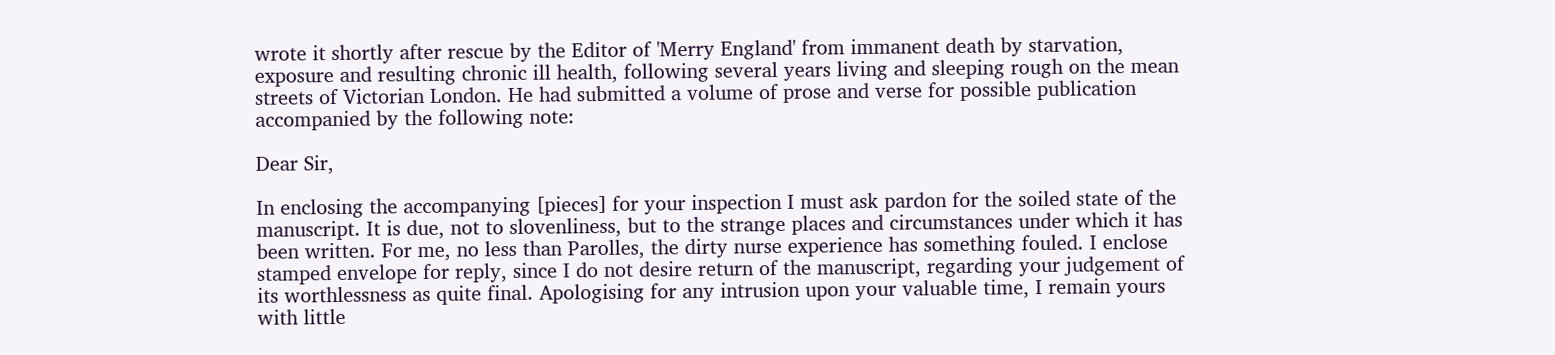wrote it shortly after rescue by the Editor of 'Merry England' from immanent death by starvation, exposure and resulting chronic ill health, following several years living and sleeping rough on the mean streets of Victorian London. He had submitted a volume of prose and verse for possible publication accompanied by the following note:

Dear Sir,

In enclosing the accompanying [pieces] for your inspection I must ask pardon for the soiled state of the manuscript. It is due, not to slovenliness, but to the strange places and circumstances under which it has been written. For me, no less than Parolles, the dirty nurse experience has something fouled. I enclose stamped envelope for reply, since I do not desire return of the manuscript, regarding your judgement of its worthlessness as quite final. Apologising for any intrusion upon your valuable time, I remain yours with little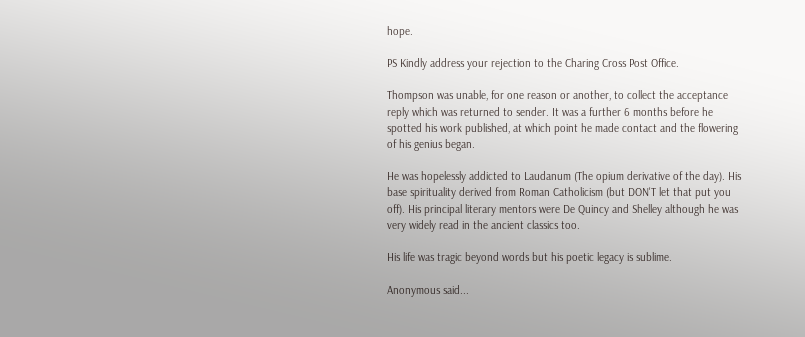hope.

PS Kindly address your rejection to the Charing Cross Post Office.

Thompson was unable, for one reason or another, to collect the acceptance reply which was returned to sender. It was a further 6 months before he spotted his work published, at which point he made contact and the flowering of his genius began.

He was hopelessly addicted to Laudanum (The opium derivative of the day). His base spirituality derived from Roman Catholicism (but DON'T let that put you off). His principal literary mentors were De Quincy and Shelley although he was very widely read in the ancient classics too.

His life was tragic beyond words but his poetic legacy is sublime.

Anonymous said...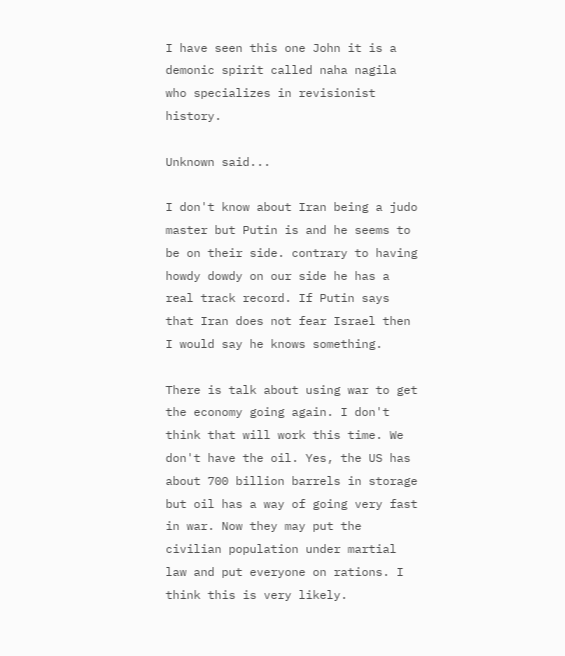I have seen this one John it is a demonic spirit called naha nagila who specializes in revisionist history.

Unknown said...

I don't know about Iran being a judo master but Putin is and he seems to be on their side. contrary to having howdy dowdy on our side he has a real track record. If Putin says that Iran does not fear Israel then I would say he knows something.

There is talk about using war to get the economy going again. I don't think that will work this time. We don't have the oil. Yes, the US has about 700 billion barrels in storage but oil has a way of going very fast in war. Now they may put the civilian population under martial law and put everyone on rations. I think this is very likely.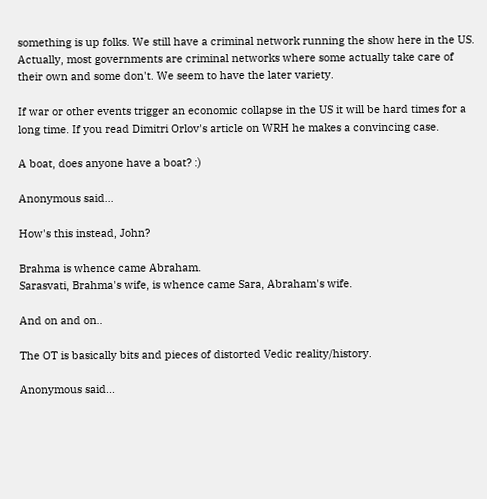something is up folks. We still have a criminal network running the show here in the US. Actually, most governments are criminal networks where some actually take care of their own and some don't. We seem to have the later variety.

If war or other events trigger an economic collapse in the US it will be hard times for a long time. If you read Dimitri Orlov's article on WRH he makes a convincing case.

A boat, does anyone have a boat? :)

Anonymous said...

How's this instead, John?

Brahma is whence came Abraham.
Sarasvati, Brahma's wife, is whence came Sara, Abraham's wife.

And on and on..

The OT is basically bits and pieces of distorted Vedic reality/history.

Anonymous said...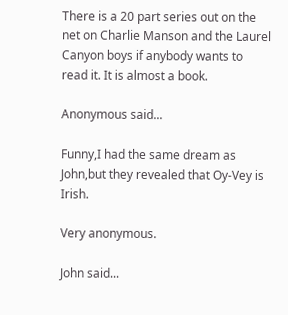There is a 20 part series out on the net on Charlie Manson and the Laurel Canyon boys if anybody wants to read it. It is almost a book.

Anonymous said...

Funny,I had the same dream as John,but they revealed that Oy-Vey is Irish.

Very anonymous.

John said...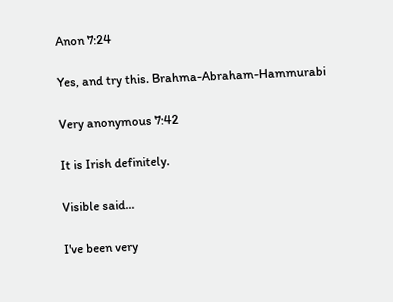Anon 7:24

Yes, and try this. Brahma-Abraham-Hammurabi

Very anonymous 7:42

It is Irish definitely.

Visible said...

I've been very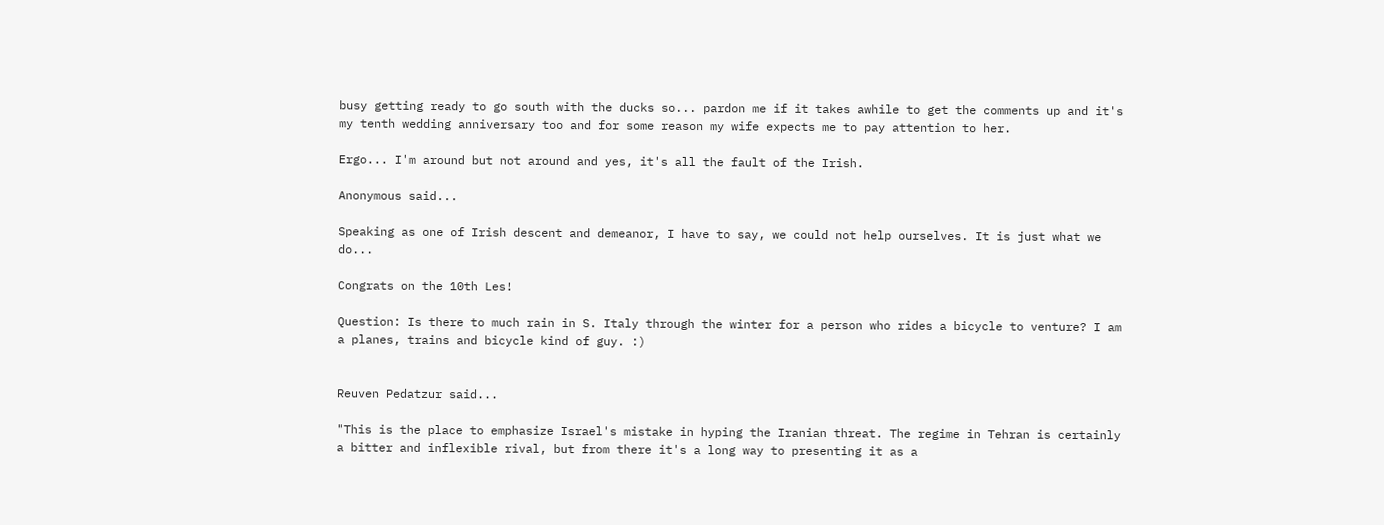busy getting ready to go south with the ducks so... pardon me if it takes awhile to get the comments up and it's my tenth wedding anniversary too and for some reason my wife expects me to pay attention to her.

Ergo... I'm around but not around and yes, it's all the fault of the Irish.

Anonymous said...

Speaking as one of Irish descent and demeanor, I have to say, we could not help ourselves. It is just what we do...

Congrats on the 10th Les!

Question: Is there to much rain in S. Italy through the winter for a person who rides a bicycle to venture? I am a planes, trains and bicycle kind of guy. :)


Reuven Pedatzur said...

"This is the place to emphasize Israel's mistake in hyping the Iranian threat. The regime in Tehran is certainly a bitter and inflexible rival, but from there it's a long way to presenting it as a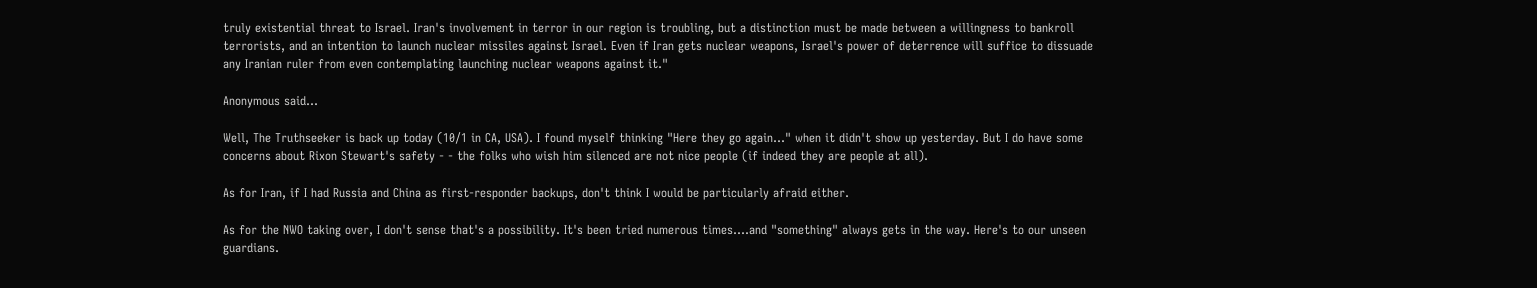truly existential threat to Israel. Iran's involvement in terror in our region is troubling, but a distinction must be made between a willingness to bankroll terrorists, and an intention to launch nuclear missiles against Israel. Even if Iran gets nuclear weapons, Israel's power of deterrence will suffice to dissuade any Iranian ruler from even contemplating launching nuclear weapons against it."

Anonymous said...

Well, The Truthseeker is back up today (10/1 in CA, USA). I found myself thinking "Here they go again..." when it didn't show up yesterday. But I do have some concerns about Rixon Stewart's safety - - the folks who wish him silenced are not nice people (if indeed they are people at all).

As for Iran, if I had Russia and China as first-responder backups, don't think I would be particularly afraid either.

As for the NWO taking over, I don't sense that's a possibility. It's been tried numerous times....and "something" always gets in the way. Here's to our unseen guardians.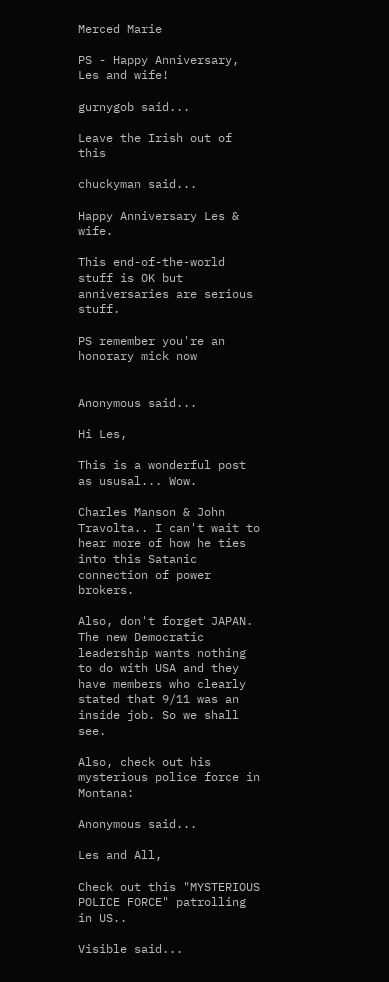Merced Marie

PS - Happy Anniversary, Les and wife!

gurnygob said...

Leave the Irish out of this

chuckyman said...

Happy Anniversary Les & wife.

This end-of-the-world stuff is OK but anniversaries are serious stuff.

PS remember you're an honorary mick now


Anonymous said...

Hi Les,

This is a wonderful post as ususal... Wow.

Charles Manson & John Travolta.. I can't wait to hear more of how he ties into this Satanic connection of power brokers.

Also, don't forget JAPAN. The new Democratic leadership wants nothing to do with USA and they have members who clearly stated that 9/11 was an inside job. So we shall see.

Also, check out his mysterious police force in Montana:

Anonymous said...

Les and All,

Check out this "MYSTERIOUS POLICE FORCE" patrolling in US..

Visible said...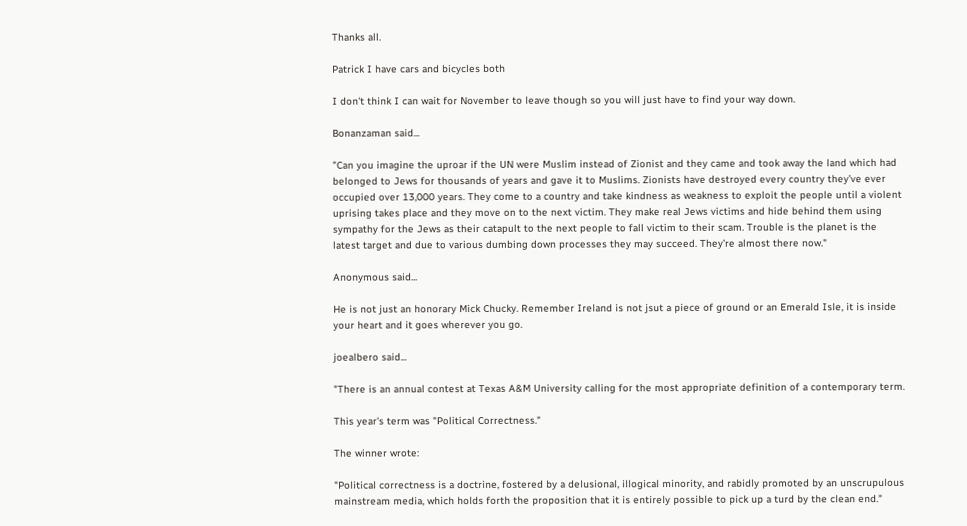Thanks all.

Patrick I have cars and bicycles both

I don't think I can wait for November to leave though so you will just have to find your way down.

Bonanzaman said...

"Can you imagine the uproar if the UN were Muslim instead of Zionist and they came and took away the land which had belonged to Jews for thousands of years and gave it to Muslims. Zionists have destroyed every country they’ve ever occupied over 13,000 years. They come to a country and take kindness as weakness to exploit the people until a violent uprising takes place and they move on to the next victim. They make real Jews victims and hide behind them using sympathy for the Jews as their catapult to the next people to fall victim to their scam. Trouble is the planet is the latest target and due to various dumbing down processes they may succeed. They’re almost there now."

Anonymous said...

He is not just an honorary Mick Chucky. Remember Ireland is not jsut a piece of ground or an Emerald Isle, it is inside your heart and it goes wherever you go.

joealbero said...

"There is an annual contest at Texas A&M University calling for the most appropriate definition of a contemporary term.

This year's term was "Political Correctness."

The winner wrote:

"Political correctness is a doctrine, fostered by a delusional, illogical minority, and rabidly promoted by an unscrupulous mainstream media, which holds forth the proposition that it is entirely possible to pick up a turd by the clean end."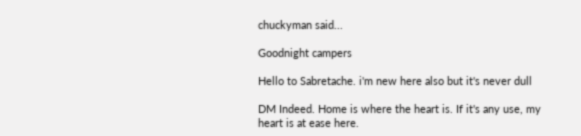chuckyman said...

Goodnight campers

Hello to Sabretache. i'm new here also but it's never dull

DM Indeed. Home is where the heart is. If it's any use, my heart is at ease here.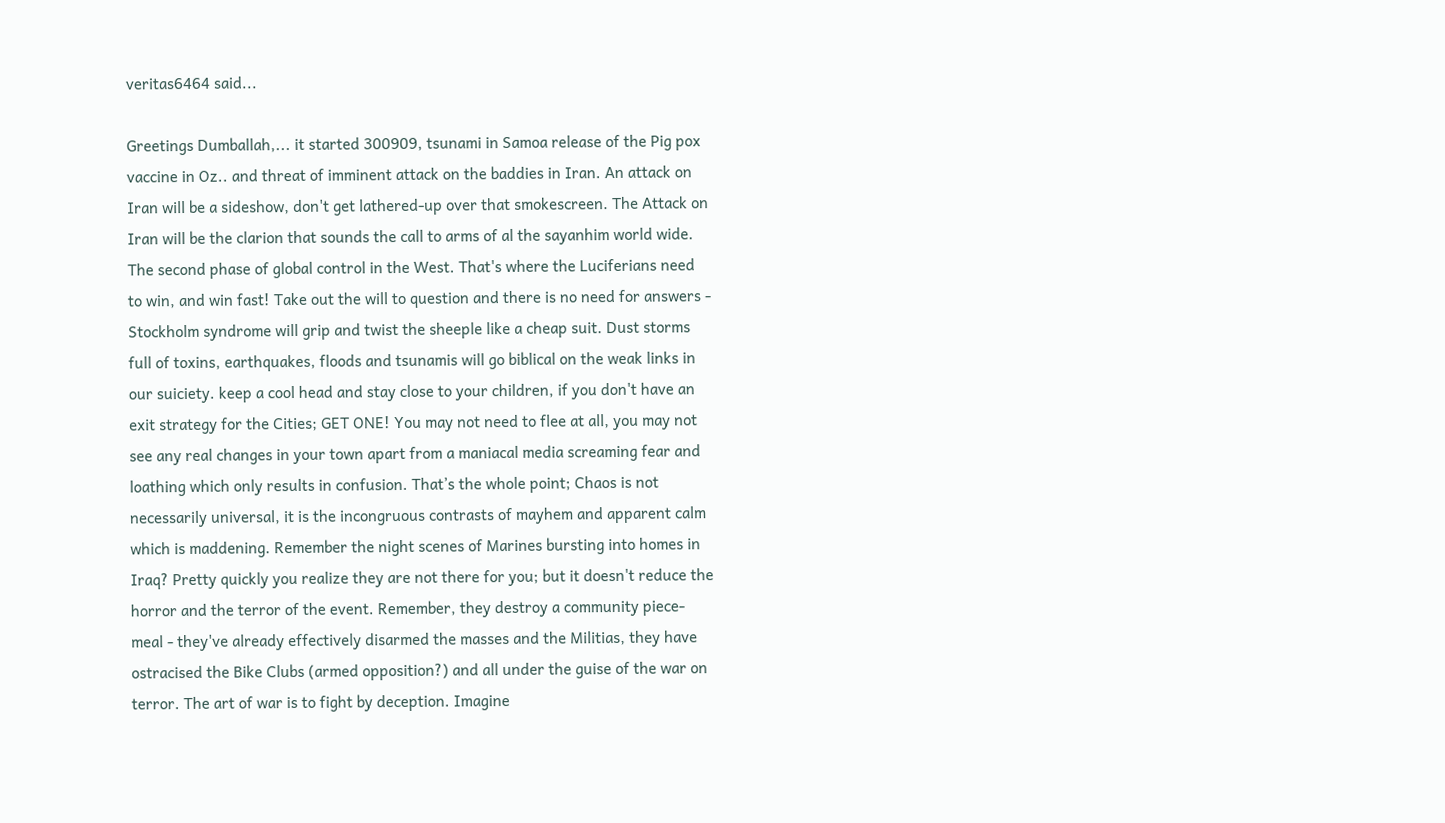veritas6464 said...

Greetings Dumballah,... it started 300909, tsunami in Samoa release of the Pig pox vaccine in Oz.. and threat of imminent attack on the baddies in Iran. An attack on Iran will be a sideshow, don't get lathered-up over that smokescreen. The Attack on Iran will be the clarion that sounds the call to arms of al the sayanhim world wide. The second phase of global control in the West. That's where the Luciferians need to win, and win fast! Take out the will to question and there is no need for answers - Stockholm syndrome will grip and twist the sheeple like a cheap suit. Dust storms full of toxins, earthquakes, floods and tsunamis will go biblical on the weak links in our suiciety. keep a cool head and stay close to your children, if you don't have an exit strategy for the Cities; GET ONE! You may not need to flee at all, you may not see any real changes in your town apart from a maniacal media screaming fear and loathing which only results in confusion. That’s the whole point; Chaos is not necessarily universal, it is the incongruous contrasts of mayhem and apparent calm which is maddening. Remember the night scenes of Marines bursting into homes in Iraq? Pretty quickly you realize they are not there for you; but it doesn't reduce the horror and the terror of the event. Remember, they destroy a community piece-meal - they've already effectively disarmed the masses and the Militias, they have ostracised the Bike Clubs (armed opposition?) and all under the guise of the war on terror. The art of war is to fight by deception. Imagine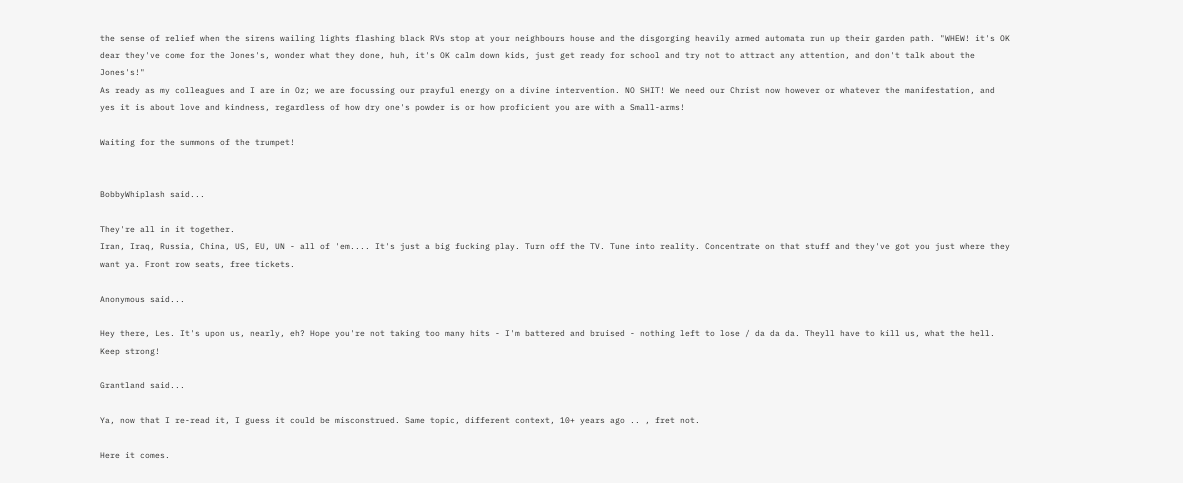the sense of relief when the sirens wailing lights flashing black RVs stop at your neighbours house and the disgorging heavily armed automata run up their garden path. "WHEW! it's OK dear they've come for the Jones's, wonder what they done, huh, it's OK calm down kids, just get ready for school and try not to attract any attention, and don't talk about the Jones's!"
As ready as my colleagues and I are in Oz; we are focussing our prayful energy on a divine intervention. NO SHIT! We need our Christ now however or whatever the manifestation, and yes it is about love and kindness, regardless of how dry one's powder is or how proficient you are with a Small-arms!

Waiting for the summons of the trumpet!


BobbyWhiplash said...

They're all in it together.
Iran, Iraq, Russia, China, US, EU, UN - all of 'em.... It's just a big fucking play. Turn off the TV. Tune into reality. Concentrate on that stuff and they've got you just where they want ya. Front row seats, free tickets.

Anonymous said...

Hey there, Les. It's upon us, nearly, eh? Hope you're not taking too many hits - I'm battered and bruised - nothing left to lose / da da da. Theyll have to kill us, what the hell.
Keep strong!

Grantland said...

Ya, now that I re-read it, I guess it could be misconstrued. Same topic, different context, 10+ years ago .. , fret not.

Here it comes.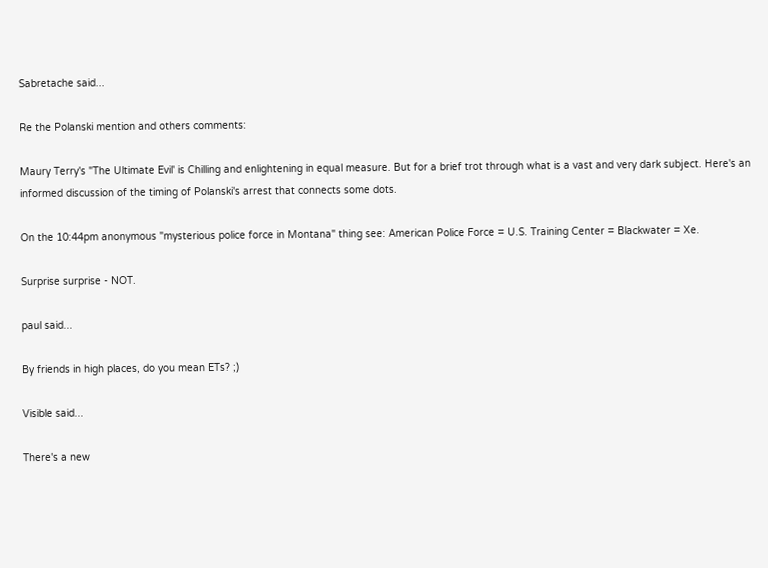Sabretache said...

Re the Polanski mention and others comments:

Maury Terry's "The Ultimate Evil' is Chilling and enlightening in equal measure. But for a brief trot through what is a vast and very dark subject. Here's an informed discussion of the timing of Polanski's arrest that connects some dots.

On the 10:44pm anonymous "mysterious police force in Montana" thing see: American Police Force = U.S. Training Center = Blackwater = Xe.

Surprise surprise - NOT.

paul said...

By friends in high places, do you mean ETs? ;)

Visible said...

There's a new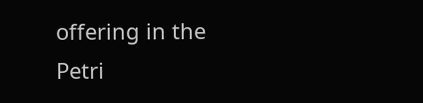offering in the Petri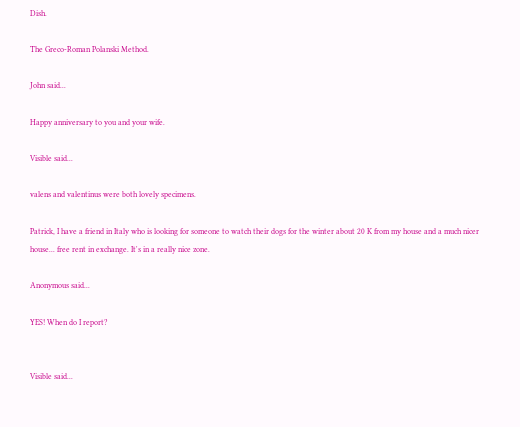Dish.

The Greco-Roman Polanski Method.

John said...

Happy anniversary to you and your wife.

Visible said...

valens and valentinus were both lovely specimens.

Patrick, I have a friend in Italy who is looking for someone to watch their dogs for the winter about 20 K from my house and a much nicer house... free rent in exchange. It's in a really nice zone.

Anonymous said...

YES! When do I report?


Visible said...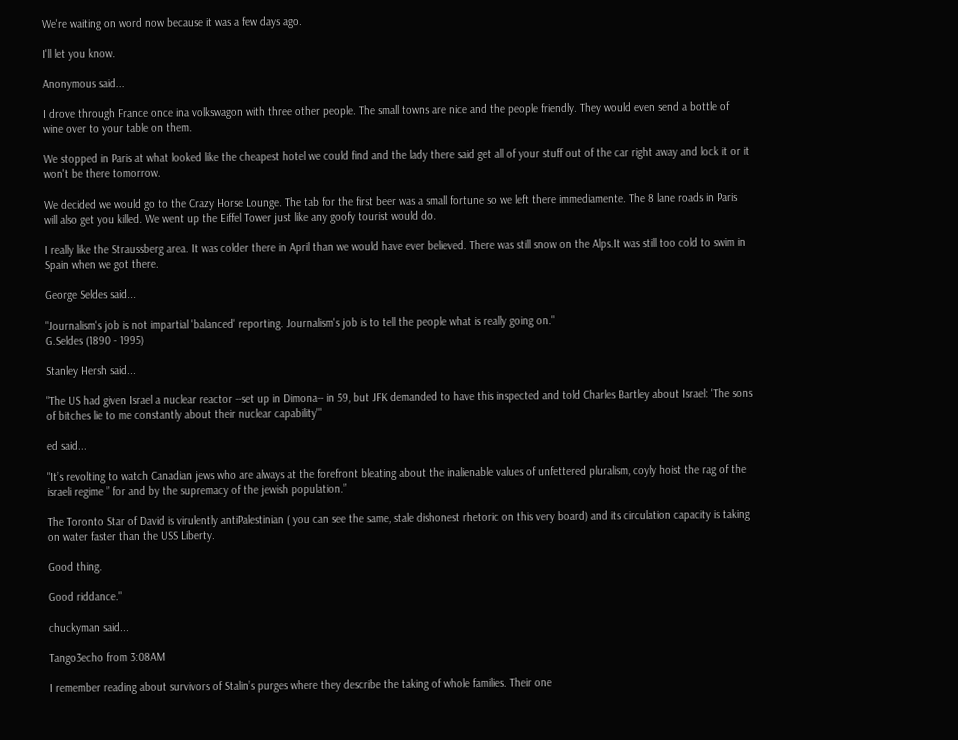We're waiting on word now because it was a few days ago.

I'll let you know.

Anonymous said...

I drove through France once ina volkswagon with three other people. The small towns are nice and the people friendly. They would even send a bottle of wine over to your table on them.

We stopped in Paris at what looked like the cheapest hotel we could find and the lady there said get all of your stuff out of the car right away and lock it or it won't be there tomorrow.

We decided we would go to the Crazy Horse Lounge. The tab for the first beer was a small fortune so we left there immediamente. The 8 lane roads in Paris will also get you killed. We went up the Eiffel Tower just like any goofy tourist would do.

I really like the Straussberg area. It was colder there in April than we would have ever believed. There was still snow on the Alps.It was still too cold to swim in Spain when we got there.

George Seldes said...

"Journalism's job is not impartial 'balanced' reporting. Journalism's job is to tell the people what is really going on."
G.Seldes (1890 - 1995)

Stanley Hersh said...

"The US had given Israel a nuclear reactor --set up in Dimona-- in 59, but JFK demanded to have this inspected and told Charles Bartley about Israel: 'The sons of bitches lie to me constantly about their nuclear capability'"

ed said...

"It’s revolting to watch Canadian jews who are always at the forefront bleating about the inalienable values of unfettered pluralism, coyly hoist the rag of the israeli regime ” for and by the supremacy of the jewish population.”

The Toronto Star of David is virulently antiPalestinian ( you can see the same, stale dishonest rhetoric on this very board) and its circulation capacity is taking on water faster than the USS Liberty.

Good thing.

Good riddance."

chuckyman said...

Tango3echo from 3:08AM

I remember reading about survivors of Stalin’s purges where they describe the taking of whole families. Their one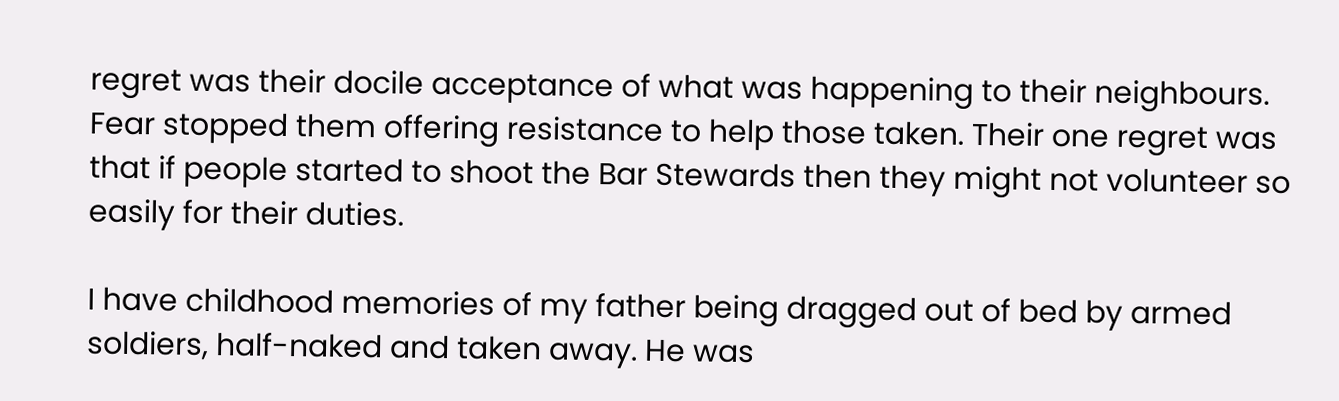regret was their docile acceptance of what was happening to their neighbours. Fear stopped them offering resistance to help those taken. Their one regret was that if people started to shoot the Bar Stewards then they might not volunteer so easily for their duties.

I have childhood memories of my father being dragged out of bed by armed soldiers, half-naked and taken away. He was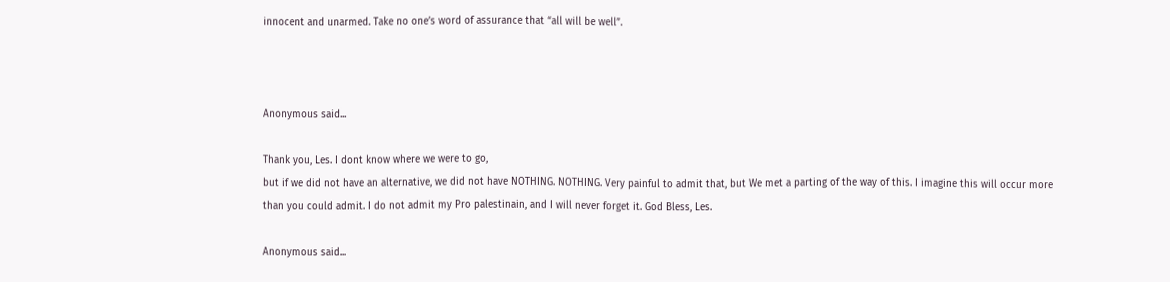innocent and unarmed. Take no one’s word of assurance that “all will be well”.



Anonymous said...

Thank you, Les. I dont know where we were to go,
but if we did not have an alternative, we did not have NOTHING. NOTHING. Very painful to admit that, but We met a parting of the way of this. I imagine this will occur more than you could admit. I do not admit my Pro palestinain, and I will never forget it. God Bless, Les.

Anonymous said...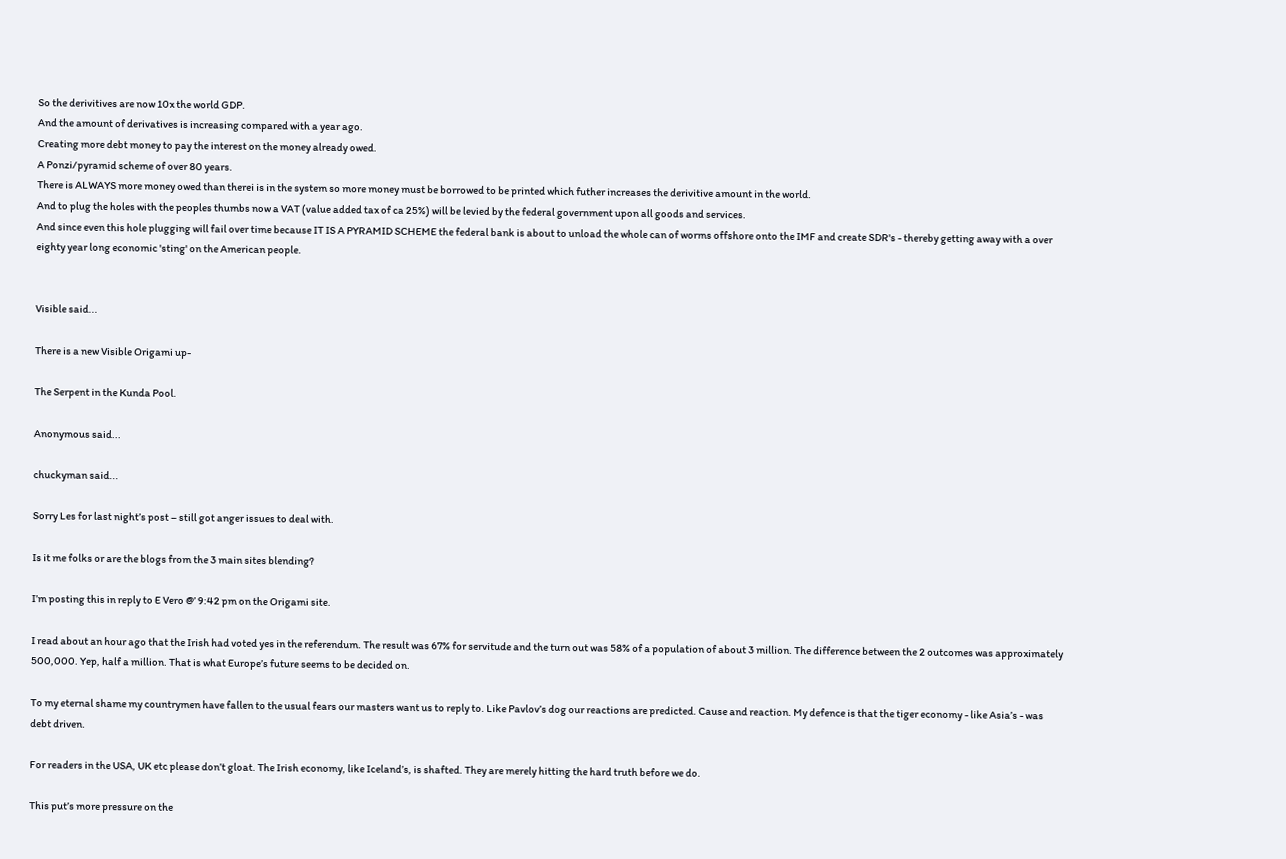So the derivitives are now 10x the world GDP.
And the amount of derivatives is increasing compared with a year ago.
Creating more debt money to pay the interest on the money already owed.
A Ponzi/pyramid scheme of over 80 years.
There is ALWAYS more money owed than therei is in the system so more money must be borrowed to be printed which futher increases the derivitive amount in the world.
And to plug the holes with the peoples thumbs now a VAT (value added tax of ca 25%) will be levied by the federal government upon all goods and services.
And since even this hole plugging will fail over time because IT IS A PYRAMID SCHEME the federal bank is about to unload the whole can of worms offshore onto the IMF and create SDR's - thereby getting away with a over eighty year long economic 'sting' on the American people.


Visible said...

There is a new Visible Origami up-

The Serpent in the Kunda Pool.

Anonymous said...

chuckyman said...

Sorry Les for last night’s post – still got anger issues to deal with.

Is it me folks or are the blogs from the 3 main sites blending?

I’m posting this in reply to E Vero @’ 9:42 pm on the Origami site.

I read about an hour ago that the Irish had voted yes in the referendum. The result was 67% for servitude and the turn out was 58% of a population of about 3 million. The difference between the 2 outcomes was approximately 500,000. Yep, half a million. That is what Europe’s future seems to be decided on.

To my eternal shame my countrymen have fallen to the usual fears our masters want us to reply to. Like Pavlov’s dog our reactions are predicted. Cause and reaction. My defence is that the tiger economy - like Asia’s - was debt driven.

For readers in the USA, UK etc please don’t gloat. The Irish economy, like Iceland’s, is shafted. They are merely hitting the hard truth before we do.

This put’s more pressure on the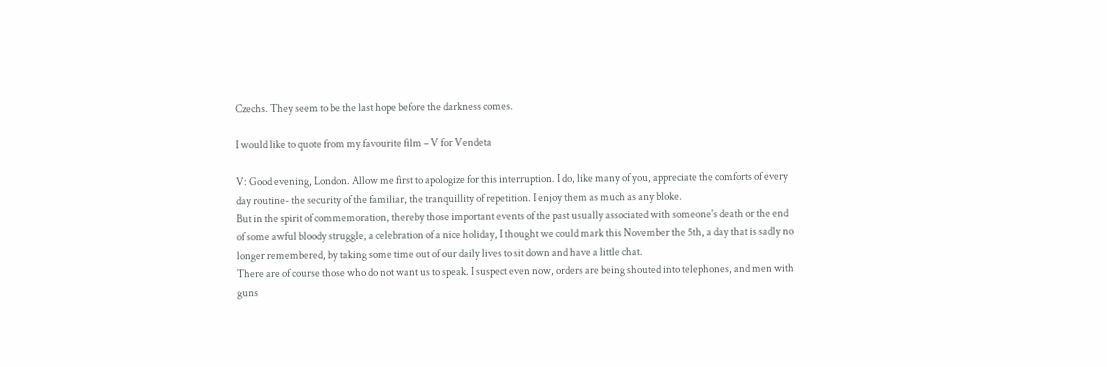Czechs. They seem to be the last hope before the darkness comes.

I would like to quote from my favourite film – V for Vendeta

V: Good evening, London. Allow me first to apologize for this interruption. I do, like many of you, appreciate the comforts of every day routine- the security of the familiar, the tranquillity of repetition. I enjoy them as much as any bloke.
But in the spirit of commemoration, thereby those important events of the past usually associated with someone's death or the end of some awful bloody struggle, a celebration of a nice holiday, I thought we could mark this November the 5th, a day that is sadly no longer remembered, by taking some time out of our daily lives to sit down and have a little chat.
There are of course those who do not want us to speak. I suspect even now, orders are being shouted into telephones, and men with guns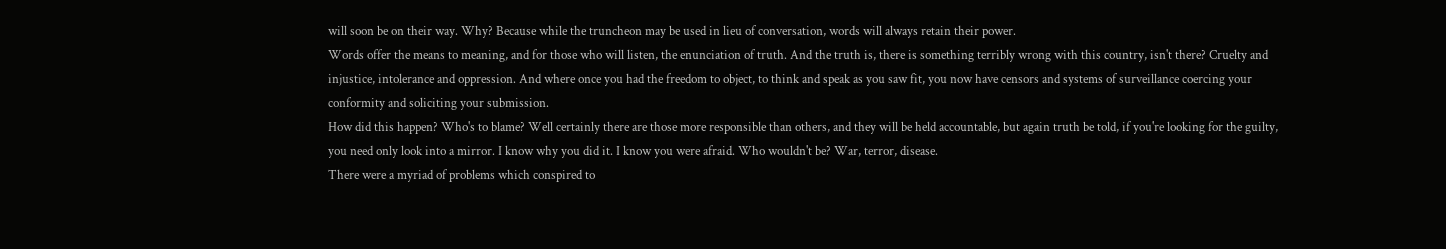will soon be on their way. Why? Because while the truncheon may be used in lieu of conversation, words will always retain their power.
Words offer the means to meaning, and for those who will listen, the enunciation of truth. And the truth is, there is something terribly wrong with this country, isn't there? Cruelty and injustice, intolerance and oppression. And where once you had the freedom to object, to think and speak as you saw fit, you now have censors and systems of surveillance coercing your conformity and soliciting your submission.
How did this happen? Who's to blame? Well certainly there are those more responsible than others, and they will be held accountable, but again truth be told, if you're looking for the guilty, you need only look into a mirror. I know why you did it. I know you were afraid. Who wouldn't be? War, terror, disease.
There were a myriad of problems which conspired to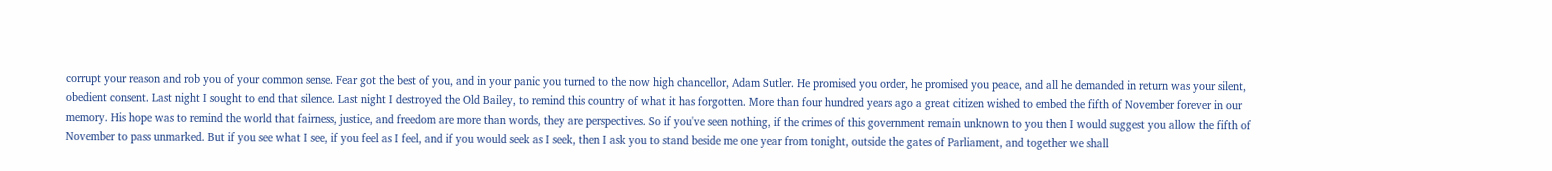corrupt your reason and rob you of your common sense. Fear got the best of you, and in your panic you turned to the now high chancellor, Adam Sutler. He promised you order, he promised you peace, and all he demanded in return was your silent, obedient consent. Last night I sought to end that silence. Last night I destroyed the Old Bailey, to remind this country of what it has forgotten. More than four hundred years ago a great citizen wished to embed the fifth of November forever in our memory. His hope was to remind the world that fairness, justice, and freedom are more than words, they are perspectives. So if you've seen nothing, if the crimes of this government remain unknown to you then I would suggest you allow the fifth of November to pass unmarked. But if you see what I see, if you feel as I feel, and if you would seek as I seek, then I ask you to stand beside me one year from tonight, outside the gates of Parliament, and together we shall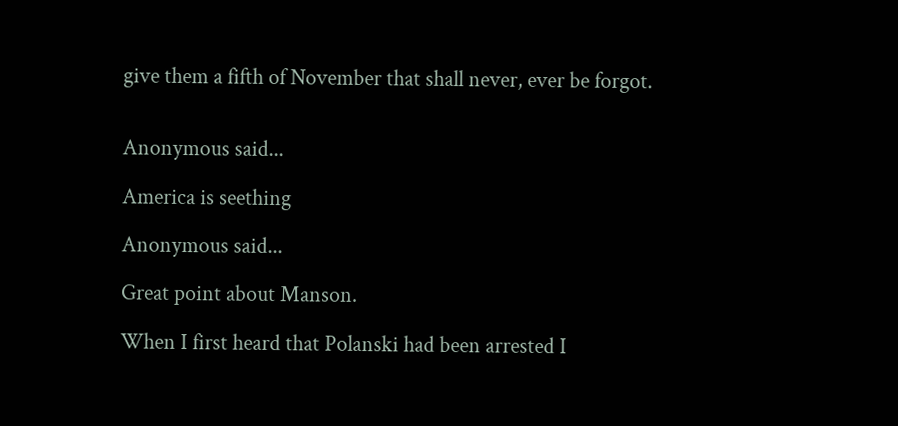give them a fifth of November that shall never, ever be forgot.


Anonymous said...

America is seething

Anonymous said...

Great point about Manson.

When I first heard that Polanski had been arrested I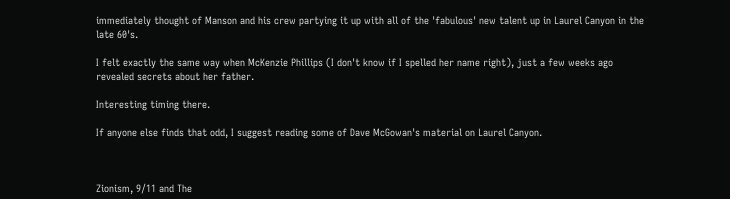immediately thought of Manson and his crew partying it up with all of the 'fabulous' new talent up in Laurel Canyon in the late 60's.

I felt exactly the same way when McKenzie Phillips (I don't know if I spelled her name right), just a few weeks ago revealed secrets about her father.

Interesting timing there.

If anyone else finds that odd, I suggest reading some of Dave McGowan's material on Laurel Canyon.



Zionism, 9/11 and The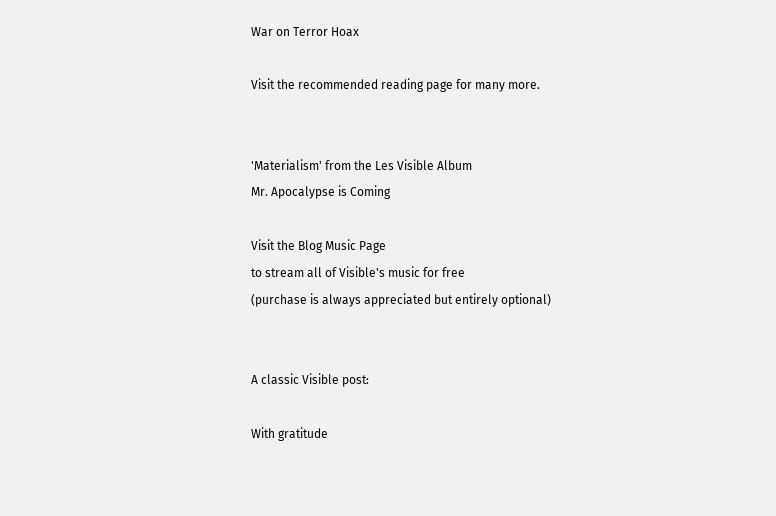War on Terror Hoax

Visit the recommended reading page for many more.


'Materialism' from the Les Visible Album
Mr. Apocalypse is Coming

Visit the Blog Music Page
to stream all of Visible's music for free
(purchase is always appreciated but entirely optional)


A classic Visible post:

With gratitude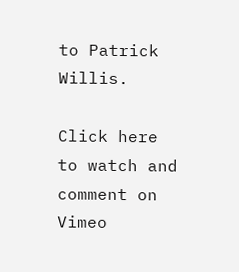to Patrick Willis.

Click here to watch and comment on Vimeo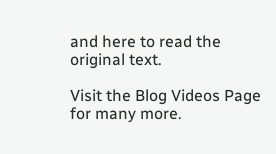and here to read the original text.

Visit the Blog Videos Page for many more.